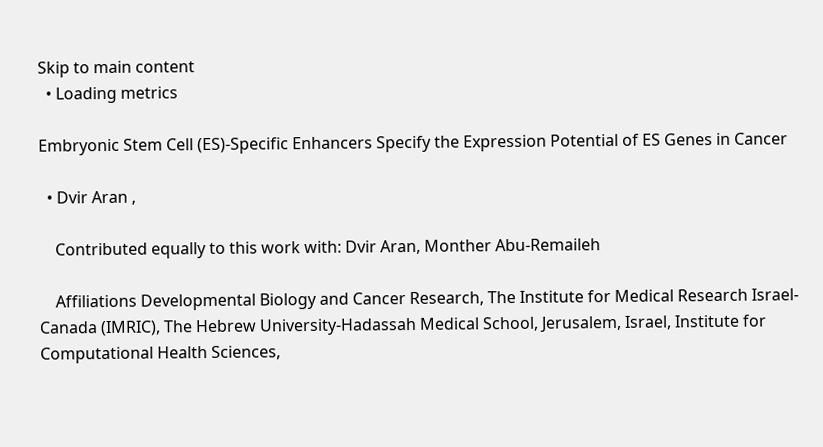Skip to main content
  • Loading metrics

Embryonic Stem Cell (ES)-Specific Enhancers Specify the Expression Potential of ES Genes in Cancer

  • Dvir Aran ,

    Contributed equally to this work with: Dvir Aran, Monther Abu-Remaileh

    Affiliations Developmental Biology and Cancer Research, The Institute for Medical Research Israel-Canada (IMRIC), The Hebrew University-Hadassah Medical School, Jerusalem, Israel, Institute for Computational Health Sciences,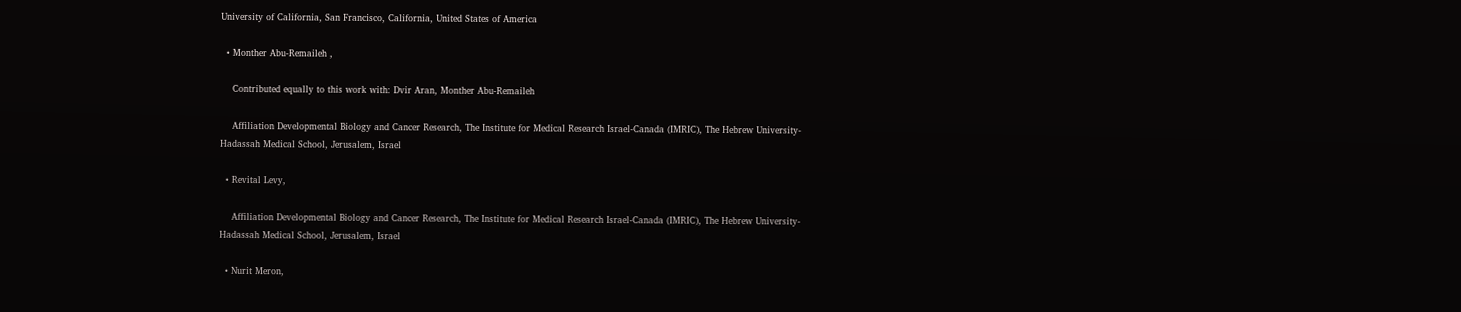University of California, San Francisco, California, United States of America

  • Monther Abu-Remaileh ,

    Contributed equally to this work with: Dvir Aran, Monther Abu-Remaileh

    Affiliation Developmental Biology and Cancer Research, The Institute for Medical Research Israel-Canada (IMRIC), The Hebrew University-Hadassah Medical School, Jerusalem, Israel

  • Revital Levy,

    Affiliation Developmental Biology and Cancer Research, The Institute for Medical Research Israel-Canada (IMRIC), The Hebrew University-Hadassah Medical School, Jerusalem, Israel

  • Nurit Meron,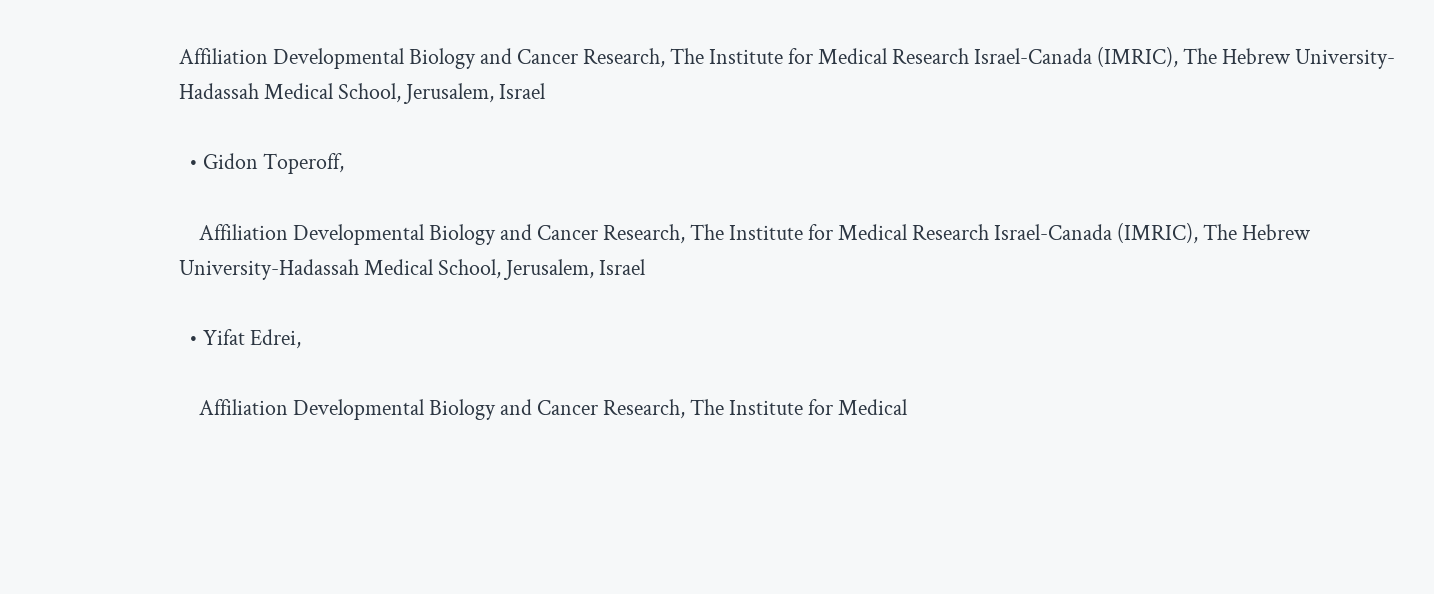Affiliation Developmental Biology and Cancer Research, The Institute for Medical Research Israel-Canada (IMRIC), The Hebrew University-Hadassah Medical School, Jerusalem, Israel

  • Gidon Toperoff,

    Affiliation Developmental Biology and Cancer Research, The Institute for Medical Research Israel-Canada (IMRIC), The Hebrew University-Hadassah Medical School, Jerusalem, Israel

  • Yifat Edrei,

    Affiliation Developmental Biology and Cancer Research, The Institute for Medical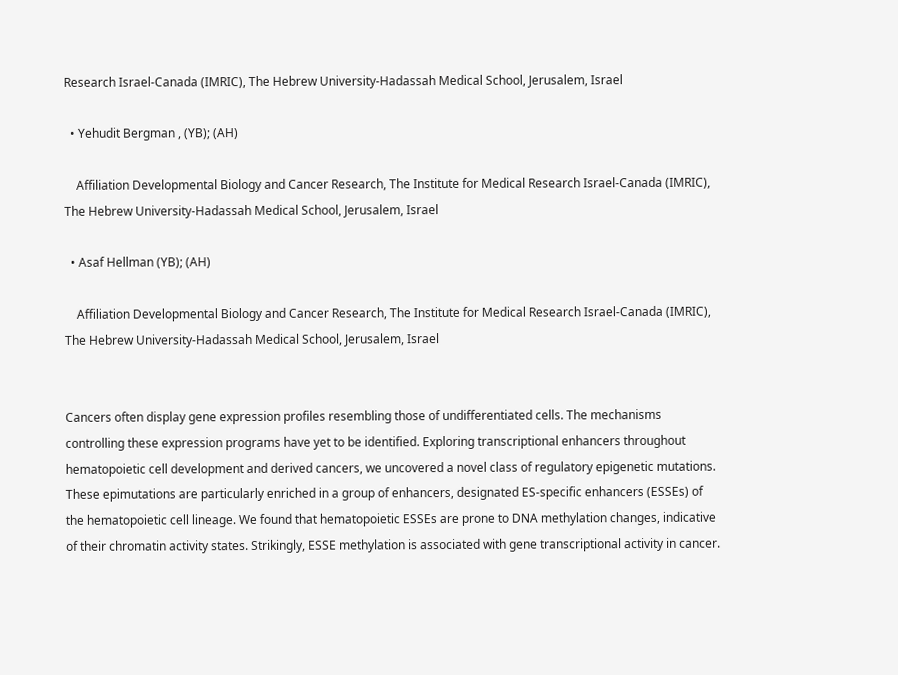Research Israel-Canada (IMRIC), The Hebrew University-Hadassah Medical School, Jerusalem, Israel

  • Yehudit Bergman , (YB); (AH)

    Affiliation Developmental Biology and Cancer Research, The Institute for Medical Research Israel-Canada (IMRIC), The Hebrew University-Hadassah Medical School, Jerusalem, Israel

  • Asaf Hellman (YB); (AH)

    Affiliation Developmental Biology and Cancer Research, The Institute for Medical Research Israel-Canada (IMRIC), The Hebrew University-Hadassah Medical School, Jerusalem, Israel


Cancers often display gene expression profiles resembling those of undifferentiated cells. The mechanisms controlling these expression programs have yet to be identified. Exploring transcriptional enhancers throughout hematopoietic cell development and derived cancers, we uncovered a novel class of regulatory epigenetic mutations. These epimutations are particularly enriched in a group of enhancers, designated ES-specific enhancers (ESSEs) of the hematopoietic cell lineage. We found that hematopoietic ESSEs are prone to DNA methylation changes, indicative of their chromatin activity states. Strikingly, ESSE methylation is associated with gene transcriptional activity in cancer.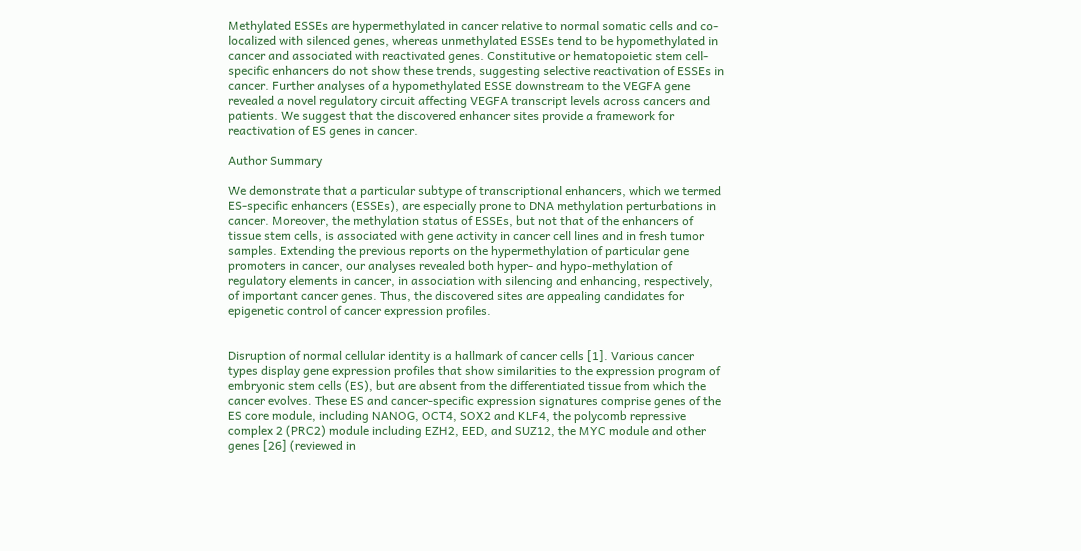Methylated ESSEs are hypermethylated in cancer relative to normal somatic cells and co-localized with silenced genes, whereas unmethylated ESSEs tend to be hypomethylated in cancer and associated with reactivated genes. Constitutive or hematopoietic stem cell-specific enhancers do not show these trends, suggesting selective reactivation of ESSEs in cancer. Further analyses of a hypomethylated ESSE downstream to the VEGFA gene revealed a novel regulatory circuit affecting VEGFA transcript levels across cancers and patients. We suggest that the discovered enhancer sites provide a framework for reactivation of ES genes in cancer.

Author Summary

We demonstrate that a particular subtype of transcriptional enhancers, which we termed ES-specific enhancers (ESSEs), are especially prone to DNA methylation perturbations in cancer. Moreover, the methylation status of ESSEs, but not that of the enhancers of tissue stem cells, is associated with gene activity in cancer cell lines and in fresh tumor samples. Extending the previous reports on the hypermethylation of particular gene promoters in cancer, our analyses revealed both hyper- and hypo-methylation of regulatory elements in cancer, in association with silencing and enhancing, respectively, of important cancer genes. Thus, the discovered sites are appealing candidates for epigenetic control of cancer expression profiles.


Disruption of normal cellular identity is a hallmark of cancer cells [1]. Various cancer types display gene expression profiles that show similarities to the expression program of embryonic stem cells (ES), but are absent from the differentiated tissue from which the cancer evolves. These ES and cancer-specific expression signatures comprise genes of the ES core module, including NANOG, OCT4, SOX2 and KLF4, the polycomb repressive complex 2 (PRC2) module including EZH2, EED, and SUZ12, the MYC module and other genes [26] (reviewed in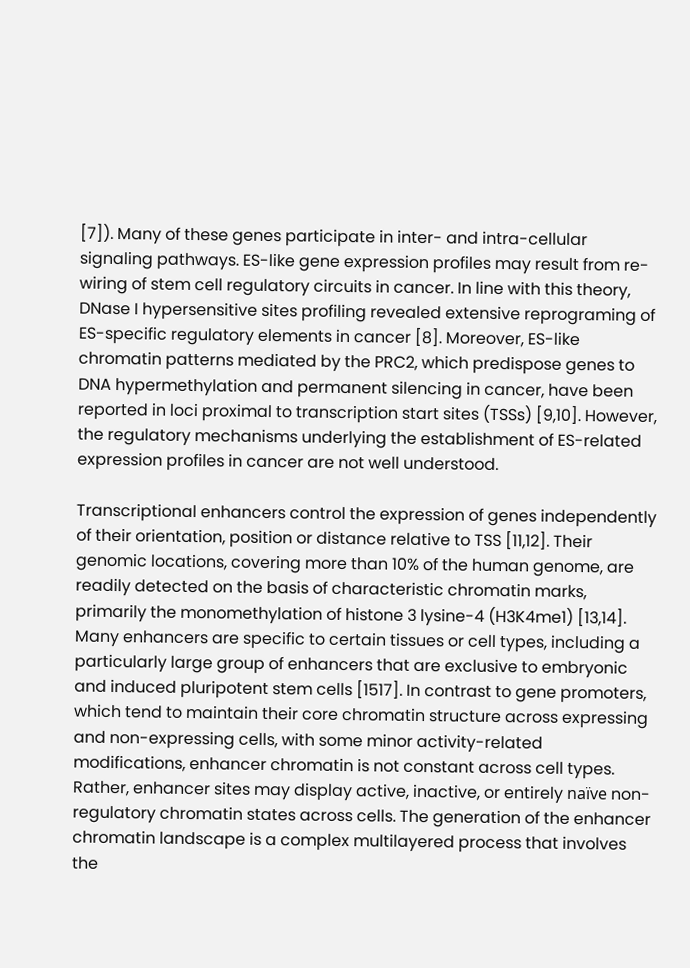[7]). Many of these genes participate in inter- and intra-cellular signaling pathways. ES-like gene expression profiles may result from re-wiring of stem cell regulatory circuits in cancer. In line with this theory, DNase I hypersensitive sites profiling revealed extensive reprograming of ES-specific regulatory elements in cancer [8]. Moreover, ES-like chromatin patterns mediated by the PRC2, which predispose genes to DNA hypermethylation and permanent silencing in cancer, have been reported in loci proximal to transcription start sites (TSSs) [9,10]. However, the regulatory mechanisms underlying the establishment of ES-related expression profiles in cancer are not well understood.

Transcriptional enhancers control the expression of genes independently of their orientation, position or distance relative to TSS [11,12]. Their genomic locations, covering more than 10% of the human genome, are readily detected on the basis of characteristic chromatin marks, primarily the monomethylation of histone 3 lysine-4 (H3K4me1) [13,14]. Many enhancers are specific to certain tissues or cell types, including a particularly large group of enhancers that are exclusive to embryonic and induced pluripotent stem cells [1517]. In contrast to gene promoters, which tend to maintain their core chromatin structure across expressing and non-expressing cells, with some minor activity-related modifications, enhancer chromatin is not constant across cell types. Rather, enhancer sites may display active, inactive, or entirely naïve non-regulatory chromatin states across cells. The generation of the enhancer chromatin landscape is a complex multilayered process that involves the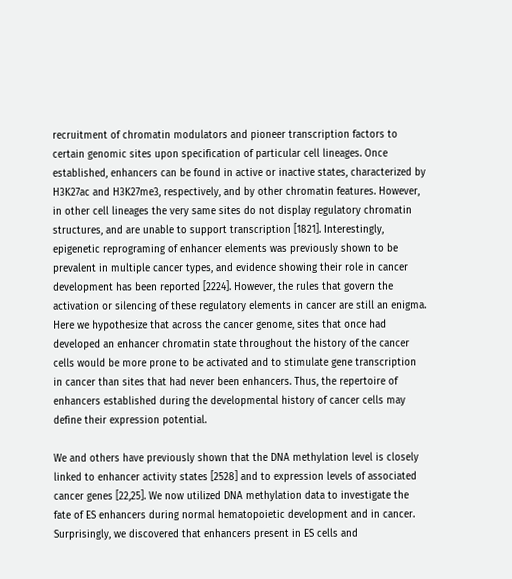recruitment of chromatin modulators and pioneer transcription factors to certain genomic sites upon specification of particular cell lineages. Once established, enhancers can be found in active or inactive states, characterized by H3K27ac and H3K27me3, respectively, and by other chromatin features. However, in other cell lineages the very same sites do not display regulatory chromatin structures, and are unable to support transcription [1821]. Interestingly, epigenetic reprograming of enhancer elements was previously shown to be prevalent in multiple cancer types, and evidence showing their role in cancer development has been reported [2224]. However, the rules that govern the activation or silencing of these regulatory elements in cancer are still an enigma. Here we hypothesize that across the cancer genome, sites that once had developed an enhancer chromatin state throughout the history of the cancer cells would be more prone to be activated and to stimulate gene transcription in cancer than sites that had never been enhancers. Thus, the repertoire of enhancers established during the developmental history of cancer cells may define their expression potential.

We and others have previously shown that the DNA methylation level is closely linked to enhancer activity states [2528] and to expression levels of associated cancer genes [22,25]. We now utilized DNA methylation data to investigate the fate of ES enhancers during normal hematopoietic development and in cancer. Surprisingly, we discovered that enhancers present in ES cells and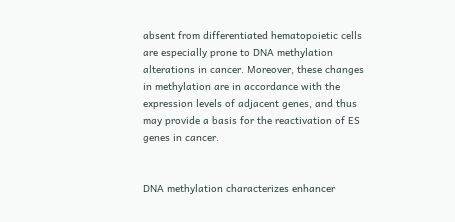absent from differentiated hematopoietic cells are especially prone to DNA methylation alterations in cancer. Moreover, these changes in methylation are in accordance with the expression levels of adjacent genes, and thus may provide a basis for the reactivation of ES genes in cancer.


DNA methylation characterizes enhancer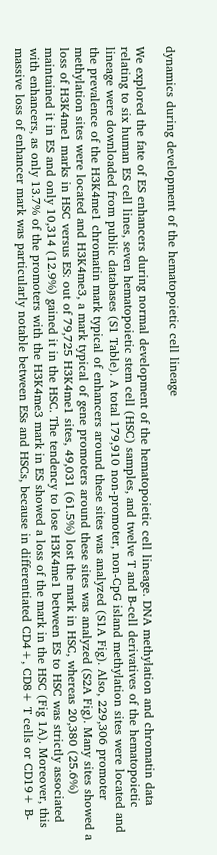dynamics during development of the hematopoietic cell lineage

We explored the fate of ES enhancers during normal development of the hematopoietic cell lineage. DNA methylation and chromatin data relating to six human ES cell lines, seven hematopoietic stem cell (HSC) samples, and twelve T and B-cell derivatives of the hematopoietic lineage were downloaded from public databases (S1 Table). A total 179,910 non-promoter, non-CpG island methylation sites were located and the prevalence of the H3K4me1 chromatin mark typical of enhancers around these sites was analyzed (S1A Fig). Also, 229,306 promoter methylation sites were located and H3K4me3, a mark typical of gene promoters around these sites was analyzed (S2A Fig). Many sites showed a loss of H3K4me1 marks in HSC versus ES: out of 79,725 H3K4me1 sites, 49,031 (61.5%) lost the mark in HSC, whereas 20,380 (25.6%) maintained it in ES and only 10,314 (12.9%) gained it in the HSC. The tendency to lose H3K4me1 between ES to HSC was strictly associated with enhancers, as only 13.7% of the promoters with the H3K4me3 mark in ES showed a loss of the mark in the HSC (Fig 1A). Moreover, this massive loss of enhancer mark was particularly notable between ESs and HSCs, because in differentiated CD4+, CD8+ T cells or CD19+ B-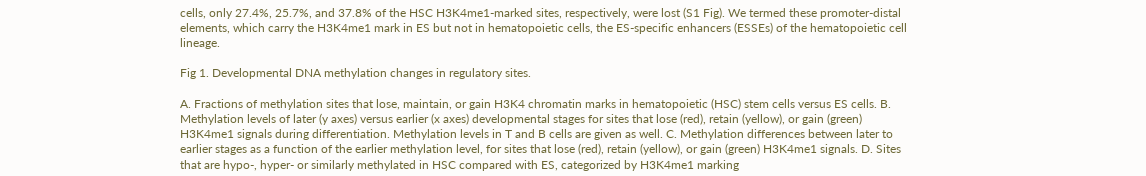cells, only 27.4%, 25.7%, and 37.8% of the HSC H3K4me1-marked sites, respectively, were lost (S1 Fig). We termed these promoter-distal elements, which carry the H3K4me1 mark in ES but not in hematopoietic cells, the ES-specific enhancers (ESSEs) of the hematopoietic cell lineage.

Fig 1. Developmental DNA methylation changes in regulatory sites.

A. Fractions of methylation sites that lose, maintain, or gain H3K4 chromatin marks in hematopoietic (HSC) stem cells versus ES cells. B. Methylation levels of later (y axes) versus earlier (x axes) developmental stages for sites that lose (red), retain (yellow), or gain (green) H3K4me1 signals during differentiation. Methylation levels in T and B cells are given as well. C. Methylation differences between later to earlier stages as a function of the earlier methylation level, for sites that lose (red), retain (yellow), or gain (green) H3K4me1 signals. D. Sites that are hypo-, hyper- or similarly methylated in HSC compared with ES, categorized by H3K4me1 marking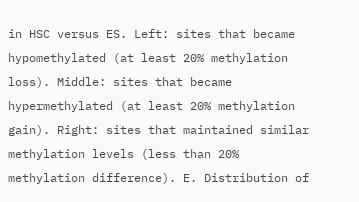in HSC versus ES. Left: sites that became hypomethylated (at least 20% methylation loss). Middle: sites that became hypermethylated (at least 20% methylation gain). Right: sites that maintained similar methylation levels (less than 20% methylation difference). E. Distribution of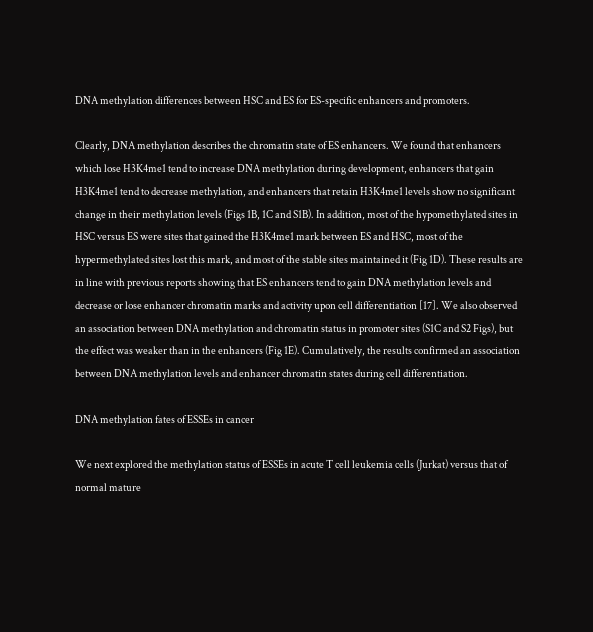DNA methylation differences between HSC and ES for ES-specific enhancers and promoters.

Clearly, DNA methylation describes the chromatin state of ES enhancers. We found that enhancers which lose H3K4me1 tend to increase DNA methylation during development, enhancers that gain H3K4me1 tend to decrease methylation, and enhancers that retain H3K4me1 levels show no significant change in their methylation levels (Figs 1B, 1C and S1B). In addition, most of the hypomethylated sites in HSC versus ES were sites that gained the H3K4me1 mark between ES and HSC, most of the hypermethylated sites lost this mark, and most of the stable sites maintained it (Fig 1D). These results are in line with previous reports showing that ES enhancers tend to gain DNA methylation levels and decrease or lose enhancer chromatin marks and activity upon cell differentiation [17]. We also observed an association between DNA methylation and chromatin status in promoter sites (S1C and S2 Figs), but the effect was weaker than in the enhancers (Fig 1E). Cumulatively, the results confirmed an association between DNA methylation levels and enhancer chromatin states during cell differentiation.

DNA methylation fates of ESSEs in cancer

We next explored the methylation status of ESSEs in acute T cell leukemia cells (Jurkat) versus that of normal mature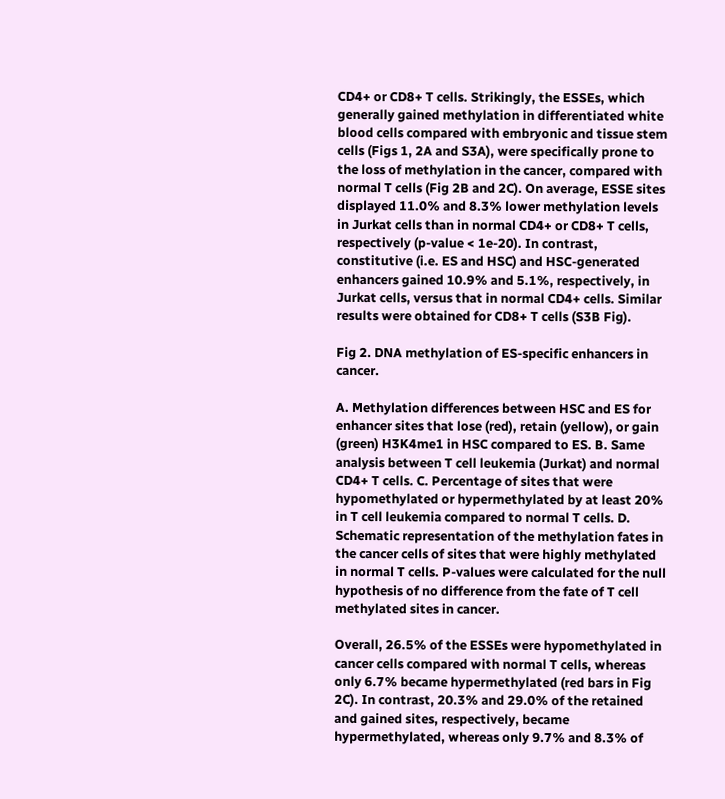CD4+ or CD8+ T cells. Strikingly, the ESSEs, which generally gained methylation in differentiated white blood cells compared with embryonic and tissue stem cells (Figs 1, 2A and S3A), were specifically prone to the loss of methylation in the cancer, compared with normal T cells (Fig 2B and 2C). On average, ESSE sites displayed 11.0% and 8.3% lower methylation levels in Jurkat cells than in normal CD4+ or CD8+ T cells, respectively (p-value < 1e-20). In contrast, constitutive (i.e. ES and HSC) and HSC-generated enhancers gained 10.9% and 5.1%, respectively, in Jurkat cells, versus that in normal CD4+ cells. Similar results were obtained for CD8+ T cells (S3B Fig).

Fig 2. DNA methylation of ES-specific enhancers in cancer.

A. Methylation differences between HSC and ES for enhancer sites that lose (red), retain (yellow), or gain (green) H3K4me1 in HSC compared to ES. B. Same analysis between T cell leukemia (Jurkat) and normal CD4+ T cells. C. Percentage of sites that were hypomethylated or hypermethylated by at least 20% in T cell leukemia compared to normal T cells. D. Schematic representation of the methylation fates in the cancer cells of sites that were highly methylated in normal T cells. P-values were calculated for the null hypothesis of no difference from the fate of T cell methylated sites in cancer.

Overall, 26.5% of the ESSEs were hypomethylated in cancer cells compared with normal T cells, whereas only 6.7% became hypermethylated (red bars in Fig 2C). In contrast, 20.3% and 29.0% of the retained and gained sites, respectively, became hypermethylated, whereas only 9.7% and 8.3% of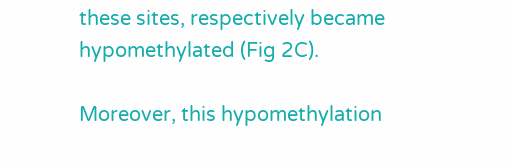these sites, respectively became hypomethylated (Fig 2C).

Moreover, this hypomethylation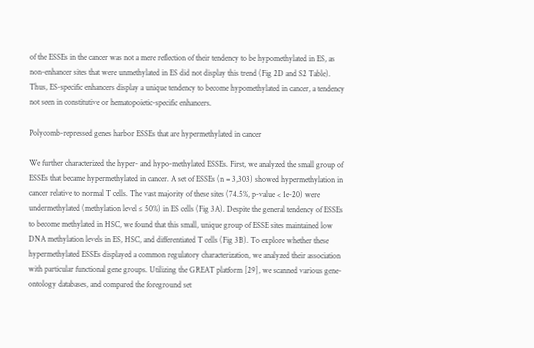of the ESSEs in the cancer was not a mere reflection of their tendency to be hypomethylated in ES, as non-enhancer sites that were unmethylated in ES did not display this trend (Fig 2D and S2 Table). Thus, ES-specific enhancers display a unique tendency to become hypomethylated in cancer, a tendency not seen in constitutive or hematopoietic-specific enhancers.

Polycomb-repressed genes harbor ESSEs that are hypermethylated in cancer

We further characterized the hyper- and hypo-methylated ESSEs. First, we analyzed the small group of ESSEs that became hypermethylated in cancer. A set of ESSEs (n = 3,303) showed hypermethylation in cancer relative to normal T cells. The vast majority of these sites (74.5%, p-value < 1e-20) were undermethylated (methylation level ≤ 50%) in ES cells (Fig 3A). Despite the general tendency of ESSEs to become methylated in HSC, we found that this small, unique group of ESSE sites maintained low DNA methylation levels in ES, HSC, and differentiated T cells (Fig 3B). To explore whether these hypermethylated ESSEs displayed a common regulatory characterization, we analyzed their association with particular functional gene groups. Utilizing the GREAT platform [29], we scanned various gene-ontology databases, and compared the foreground set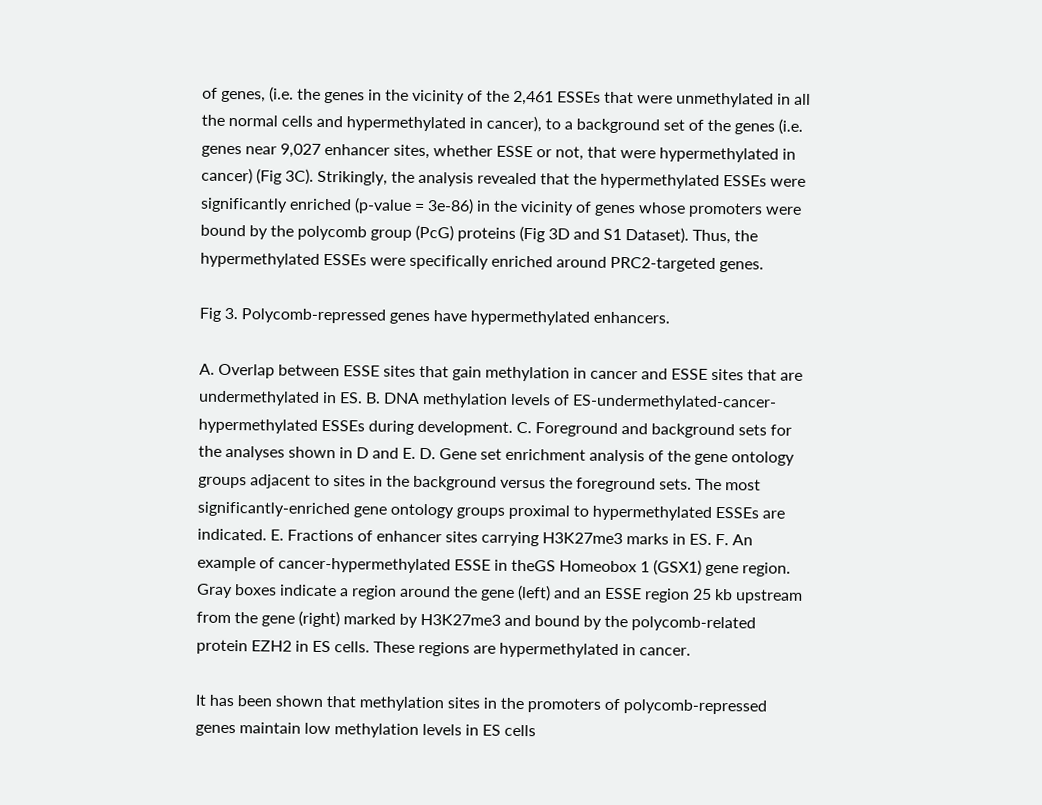of genes, (i.e. the genes in the vicinity of the 2,461 ESSEs that were unmethylated in all the normal cells and hypermethylated in cancer), to a background set of the genes (i.e. genes near 9,027 enhancer sites, whether ESSE or not, that were hypermethylated in cancer) (Fig 3C). Strikingly, the analysis revealed that the hypermethylated ESSEs were significantly enriched (p-value = 3e-86) in the vicinity of genes whose promoters were bound by the polycomb group (PcG) proteins (Fig 3D and S1 Dataset). Thus, the hypermethylated ESSEs were specifically enriched around PRC2-targeted genes.

Fig 3. Polycomb-repressed genes have hypermethylated enhancers.

A. Overlap between ESSE sites that gain methylation in cancer and ESSE sites that are undermethylated in ES. B. DNA methylation levels of ES-undermethylated-cancer-hypermethylated ESSEs during development. C. Foreground and background sets for the analyses shown in D and E. D. Gene set enrichment analysis of the gene ontology groups adjacent to sites in the background versus the foreground sets. The most significantly-enriched gene ontology groups proximal to hypermethylated ESSEs are indicated. E. Fractions of enhancer sites carrying H3K27me3 marks in ES. F. An example of cancer-hypermethylated ESSE in theGS Homeobox 1 (GSX1) gene region. Gray boxes indicate a region around the gene (left) and an ESSE region 25 kb upstream from the gene (right) marked by H3K27me3 and bound by the polycomb-related protein EZH2 in ES cells. These regions are hypermethylated in cancer.

It has been shown that methylation sites in the promoters of polycomb-repressed genes maintain low methylation levels in ES cells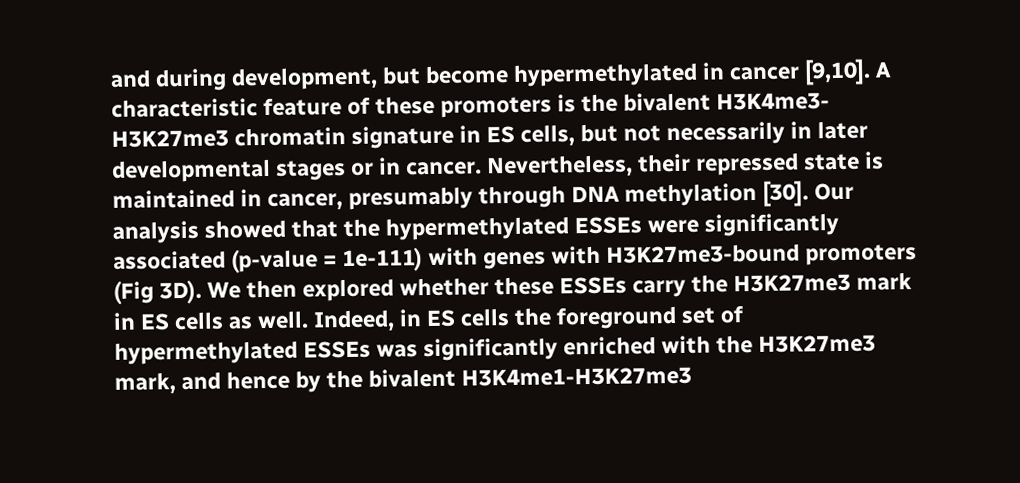and during development, but become hypermethylated in cancer [9,10]. A characteristic feature of these promoters is the bivalent H3K4me3-H3K27me3 chromatin signature in ES cells, but not necessarily in later developmental stages or in cancer. Nevertheless, their repressed state is maintained in cancer, presumably through DNA methylation [30]. Our analysis showed that the hypermethylated ESSEs were significantly associated (p-value = 1e-111) with genes with H3K27me3-bound promoters (Fig 3D). We then explored whether these ESSEs carry the H3K27me3 mark in ES cells as well. Indeed, in ES cells the foreground set of hypermethylated ESSEs was significantly enriched with the H3K27me3 mark, and hence by the bivalent H3K4me1-H3K27me3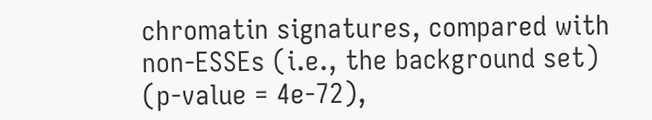chromatin signatures, compared with non-ESSEs (i.e., the background set) (p-value = 4e-72),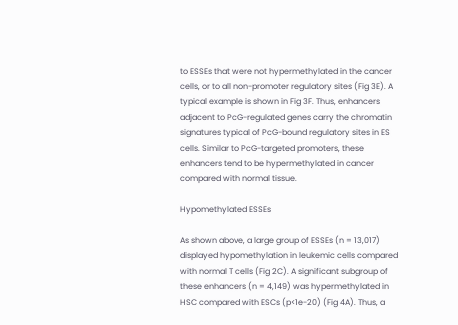to ESSEs that were not hypermethylated in the cancer cells, or to all non-promoter regulatory sites (Fig 3E). A typical example is shown in Fig 3F. Thus, enhancers adjacent to PcG-regulated genes carry the chromatin signatures typical of PcG-bound regulatory sites in ES cells. Similar to PcG-targeted promoters, these enhancers tend to be hypermethylated in cancer compared with normal tissue.

Hypomethylated ESSEs

As shown above, a large group of ESSEs (n = 13,017) displayed hypomethylation in leukemic cells compared with normal T cells (Fig 2C). A significant subgroup of these enhancers (n = 4,149) was hypermethylated in HSC compared with ESCs (p<1e-20) (Fig 4A). Thus, a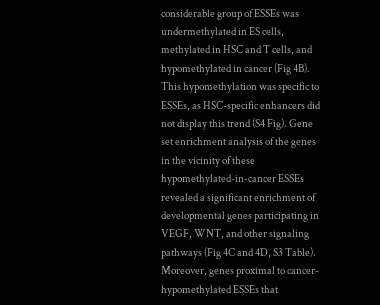considerable group of ESSEs was undermethylated in ES cells, methylated in HSC and T cells, and hypomethylated in cancer (Fig 4B). This hypomethylation was specific to ESSEs, as HSC-specific enhancers did not display this trend (S4 Fig). Gene set enrichment analysis of the genes in the vicinity of these hypomethylated-in-cancer ESSEs revealed a significant enrichment of developmental genes participating in VEGF, WNT, and other signaling pathways (Fig 4C and 4D, S3 Table). Moreover, genes proximal to cancer-hypomethylated ESSEs that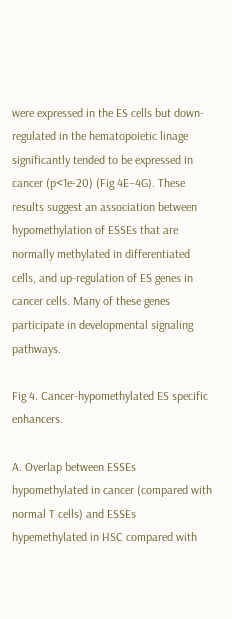were expressed in the ES cells but down-regulated in the hematopoietic linage significantly tended to be expressed in cancer (p<1e-20) (Fig 4E–4G). These results suggest an association between hypomethylation of ESSEs that are normally methylated in differentiated cells, and up-regulation of ES genes in cancer cells. Many of these genes participate in developmental signaling pathways.

Fig 4. Cancer-hypomethylated ES specific enhancers.

A. Overlap between ESSEs hypomethylated in cancer (compared with normal T cells) and ESSEs hypemethylated in HSC compared with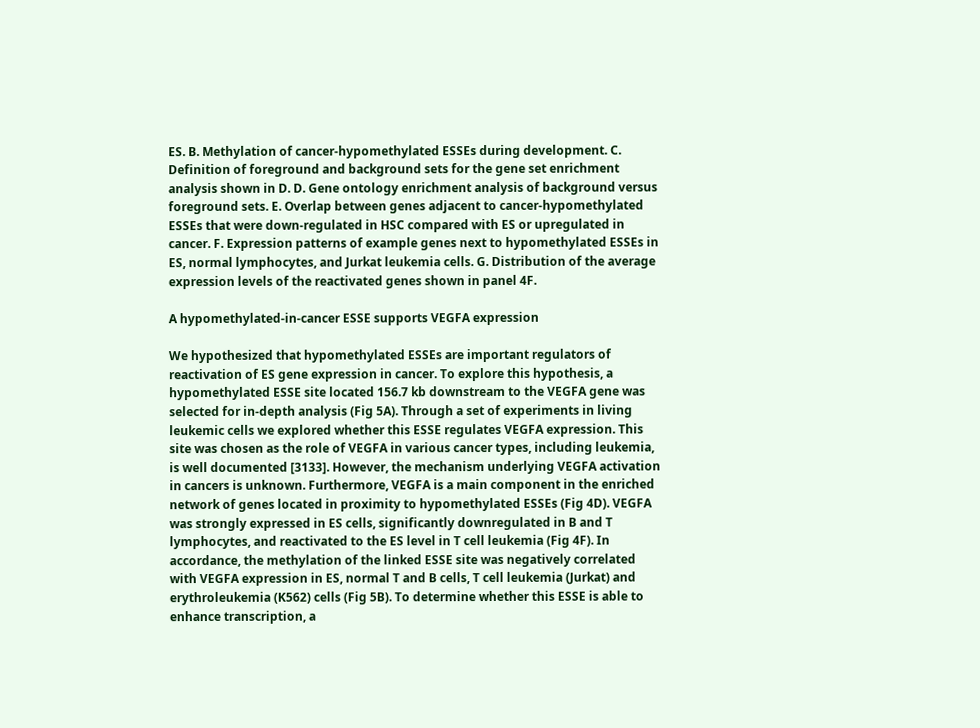ES. B. Methylation of cancer-hypomethylated ESSEs during development. C. Definition of foreground and background sets for the gene set enrichment analysis shown in D. D. Gene ontology enrichment analysis of background versus foreground sets. E. Overlap between genes adjacent to cancer-hypomethylated ESSEs that were down-regulated in HSC compared with ES or upregulated in cancer. F. Expression patterns of example genes next to hypomethylated ESSEs in ES, normal lymphocytes, and Jurkat leukemia cells. G. Distribution of the average expression levels of the reactivated genes shown in panel 4F.

A hypomethylated-in-cancer ESSE supports VEGFA expression

We hypothesized that hypomethylated ESSEs are important regulators of reactivation of ES gene expression in cancer. To explore this hypothesis, a hypomethylated ESSE site located 156.7 kb downstream to the VEGFA gene was selected for in-depth analysis (Fig 5A). Through a set of experiments in living leukemic cells we explored whether this ESSE regulates VEGFA expression. This site was chosen as the role of VEGFA in various cancer types, including leukemia, is well documented [3133]. However, the mechanism underlying VEGFA activation in cancers is unknown. Furthermore, VEGFA is a main component in the enriched network of genes located in proximity to hypomethylated ESSEs (Fig 4D). VEGFA was strongly expressed in ES cells, significantly downregulated in B and T lymphocytes, and reactivated to the ES level in T cell leukemia (Fig 4F). In accordance, the methylation of the linked ESSE site was negatively correlated with VEGFA expression in ES, normal T and B cells, T cell leukemia (Jurkat) and erythroleukemia (K562) cells (Fig 5B). To determine whether this ESSE is able to enhance transcription, a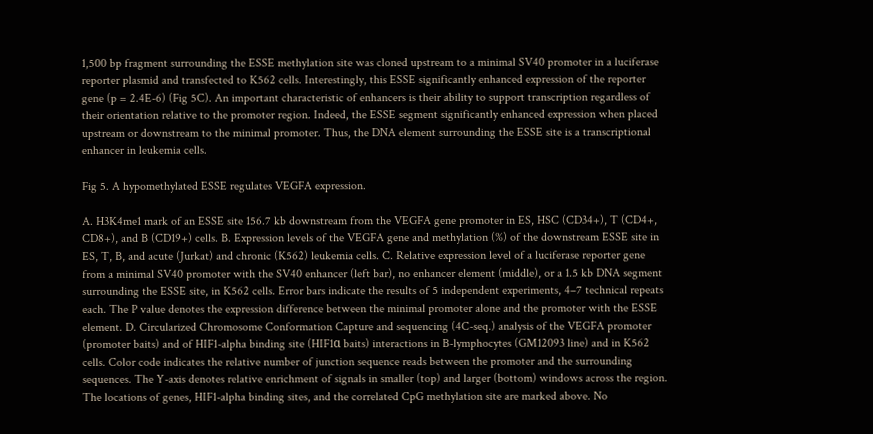1,500 bp fragment surrounding the ESSE methylation site was cloned upstream to a minimal SV40 promoter in a luciferase reporter plasmid and transfected to K562 cells. Interestingly, this ESSE significantly enhanced expression of the reporter gene (p = 2.4E-6) (Fig 5C). An important characteristic of enhancers is their ability to support transcription regardless of their orientation relative to the promoter region. Indeed, the ESSE segment significantly enhanced expression when placed upstream or downstream to the minimal promoter. Thus, the DNA element surrounding the ESSE site is a transcriptional enhancer in leukemia cells.

Fig 5. A hypomethylated ESSE regulates VEGFA expression.

A. H3K4me1 mark of an ESSE site 156.7 kb downstream from the VEGFA gene promoter in ES, HSC (CD34+), T (CD4+, CD8+), and B (CD19+) cells. B. Expression levels of the VEGFA gene and methylation (%) of the downstream ESSE site in ES, T, B, and acute (Jurkat) and chronic (K562) leukemia cells. C. Relative expression level of a luciferase reporter gene from a minimal SV40 promoter with the SV40 enhancer (left bar), no enhancer element (middle), or a 1.5 kb DNA segment surrounding the ESSE site, in K562 cells. Error bars indicate the results of 5 independent experiments, 4–7 technical repeats each. The P value denotes the expression difference between the minimal promoter alone and the promoter with the ESSE element. D. Circularized Chromosome Conformation Capture and sequencing (4C-seq.) analysis of the VEGFA promoter (promoter baits) and of HIF1-alpha binding site (HIF1ɑ baits) interactions in B-lymphocytes (GM12093 line) and in K562 cells. Color code indicates the relative number of junction sequence reads between the promoter and the surrounding sequences. The Y-axis denotes relative enrichment of signals in smaller (top) and larger (bottom) windows across the region. The locations of genes, HIF1-alpha binding sites, and the correlated CpG methylation site are marked above. No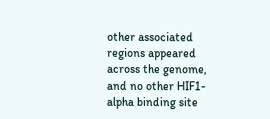other associated regions appeared across the genome, and no other HIF1-alpha binding site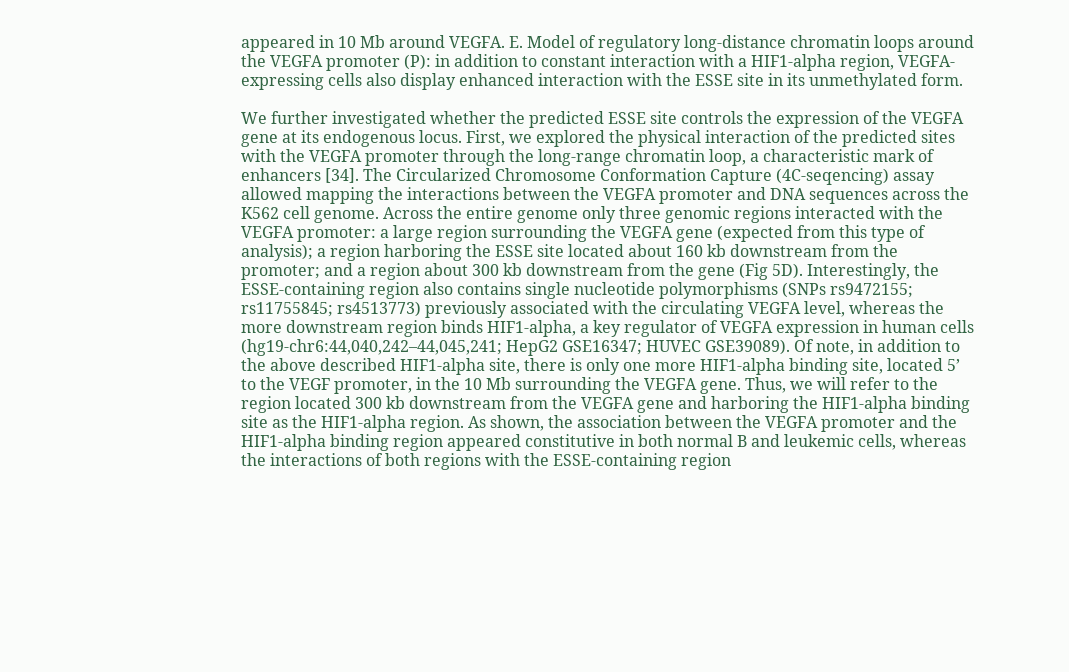appeared in 10 Mb around VEGFA. E. Model of regulatory long-distance chromatin loops around the VEGFA promoter (P): in addition to constant interaction with a HIF1-alpha region, VEGFA-expressing cells also display enhanced interaction with the ESSE site in its unmethylated form.

We further investigated whether the predicted ESSE site controls the expression of the VEGFA gene at its endogenous locus. First, we explored the physical interaction of the predicted sites with the VEGFA promoter through the long-range chromatin loop, a characteristic mark of enhancers [34]. The Circularized Chromosome Conformation Capture (4C-seqencing) assay allowed mapping the interactions between the VEGFA promoter and DNA sequences across the K562 cell genome. Across the entire genome only three genomic regions interacted with the VEGFA promoter: a large region surrounding the VEGFA gene (expected from this type of analysis); a region harboring the ESSE site located about 160 kb downstream from the promoter; and a region about 300 kb downstream from the gene (Fig 5D). Interestingly, the ESSE-containing region also contains single nucleotide polymorphisms (SNPs rs9472155; rs11755845; rs4513773) previously associated with the circulating VEGFA level, whereas the more downstream region binds HIF1-alpha, a key regulator of VEGFA expression in human cells (hg19-chr6:44,040,242–44,045,241; HepG2 GSE16347; HUVEC GSE39089). Of note, in addition to the above described HIF1-alpha site, there is only one more HIF1-alpha binding site, located 5’ to the VEGF promoter, in the 10 Mb surrounding the VEGFA gene. Thus, we will refer to the region located 300 kb downstream from the VEGFA gene and harboring the HIF1-alpha binding site as the HIF1-alpha region. As shown, the association between the VEGFA promoter and the HIF1-alpha binding region appeared constitutive in both normal B and leukemic cells, whereas the interactions of both regions with the ESSE-containing region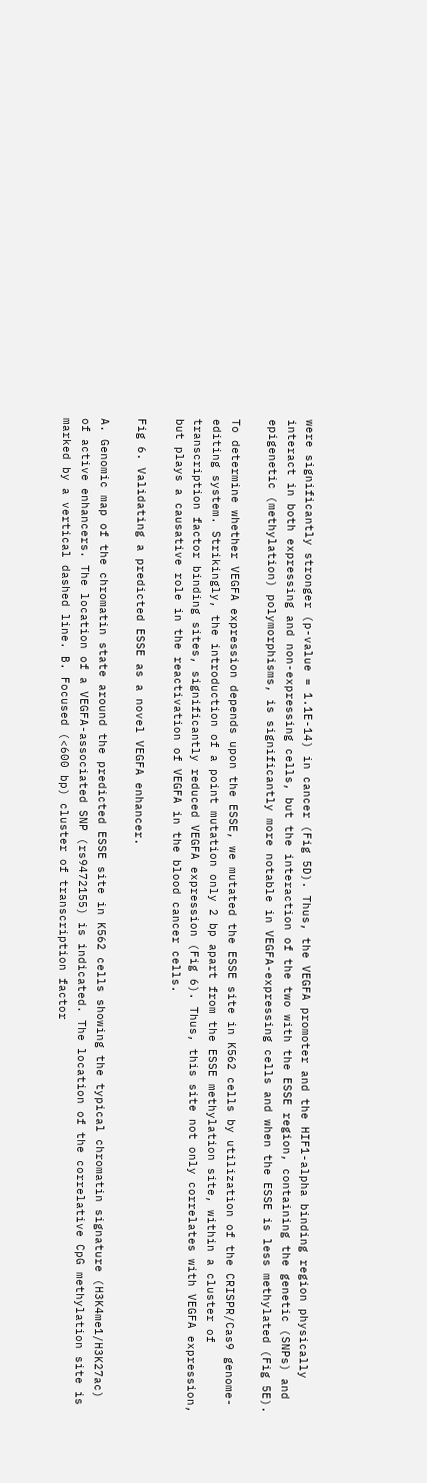were significantly stronger (p-value = 1.1E-14) in cancer (Fig 5D). Thus, the VEGFA promoter and the HIF1-alpha binding region physically interact in both expressing and non-expressing cells, but the interaction of the two with the ESSE region, containing the genetic (SNPs) and epigenetic (methylation) polymorphisms, is significantly more notable in VEGFA-expressing cells and when the ESSE is less methylated (Fig 5E).

To determine whether VEGFA expression depends upon the ESSE, we mutated the ESSE site in K562 cells by utilization of the CRISPR/Cas9 genome-editing system. Strikingly, the introduction of a point mutation only 2 bp apart from the ESSE methylation site, within a cluster of transcription factor binding sites, significantly reduced VEGFA expression (Fig 6). Thus, this site not only correlates with VEGFA expression, but plays a causative role in the reactivation of VEGFA in the blood cancer cells.

Fig 6. Validating a predicted ESSE as a novel VEGFA enhancer.

A. Genomic map of the chromatin state around the predicted ESSE site in K562 cells showing the typical chromatin signature (H3K4me1/H3K27ac) of active enhancers. The location of a VEGFA-associated SNP (rs9472155) is indicated. The location of the correlative CpG methylation site is marked by a vertical dashed line. B. Focused (<600 bp) cluster of transcription factor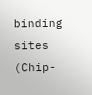binding sites (Chip-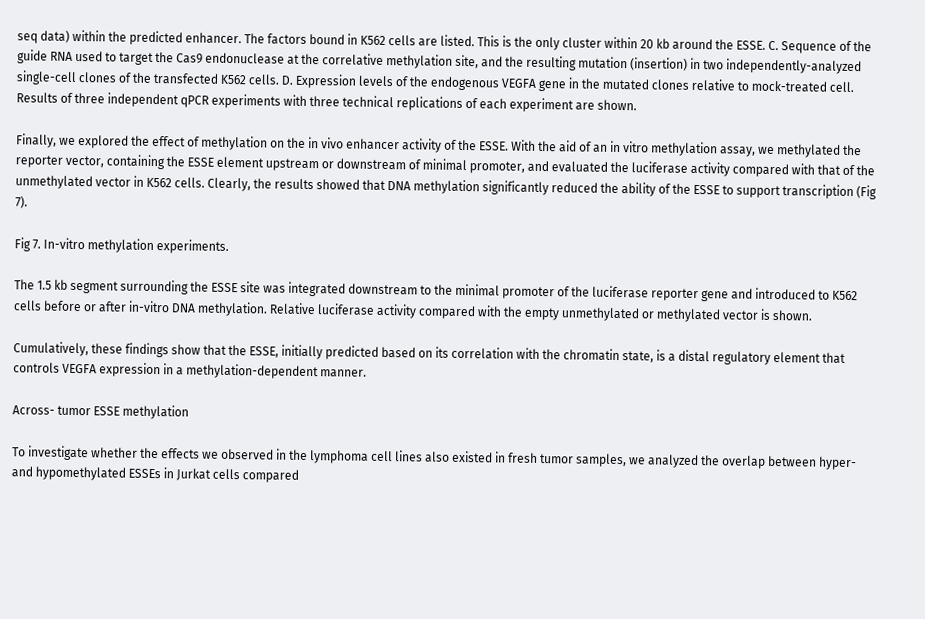seq data) within the predicted enhancer. The factors bound in K562 cells are listed. This is the only cluster within 20 kb around the ESSE. C. Sequence of the guide RNA used to target the Cas9 endonuclease at the correlative methylation site, and the resulting mutation (insertion) in two independently-analyzed single-cell clones of the transfected K562 cells. D. Expression levels of the endogenous VEGFA gene in the mutated clones relative to mock-treated cell. Results of three independent qPCR experiments with three technical replications of each experiment are shown.

Finally, we explored the effect of methylation on the in vivo enhancer activity of the ESSE. With the aid of an in vitro methylation assay, we methylated the reporter vector, containing the ESSE element upstream or downstream of minimal promoter, and evaluated the luciferase activity compared with that of the unmethylated vector in K562 cells. Clearly, the results showed that DNA methylation significantly reduced the ability of the ESSE to support transcription (Fig 7).

Fig 7. In-vitro methylation experiments.

The 1.5 kb segment surrounding the ESSE site was integrated downstream to the minimal promoter of the luciferase reporter gene and introduced to K562 cells before or after in-vitro DNA methylation. Relative luciferase activity compared with the empty unmethylated or methylated vector is shown.

Cumulatively, these findings show that the ESSE, initially predicted based on its correlation with the chromatin state, is a distal regulatory element that controls VEGFA expression in a methylation-dependent manner.

Across- tumor ESSE methylation

To investigate whether the effects we observed in the lymphoma cell lines also existed in fresh tumor samples, we analyzed the overlap between hyper- and hypomethylated ESSEs in Jurkat cells compared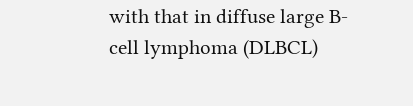with that in diffuse large B-cell lymphoma (DLBCL)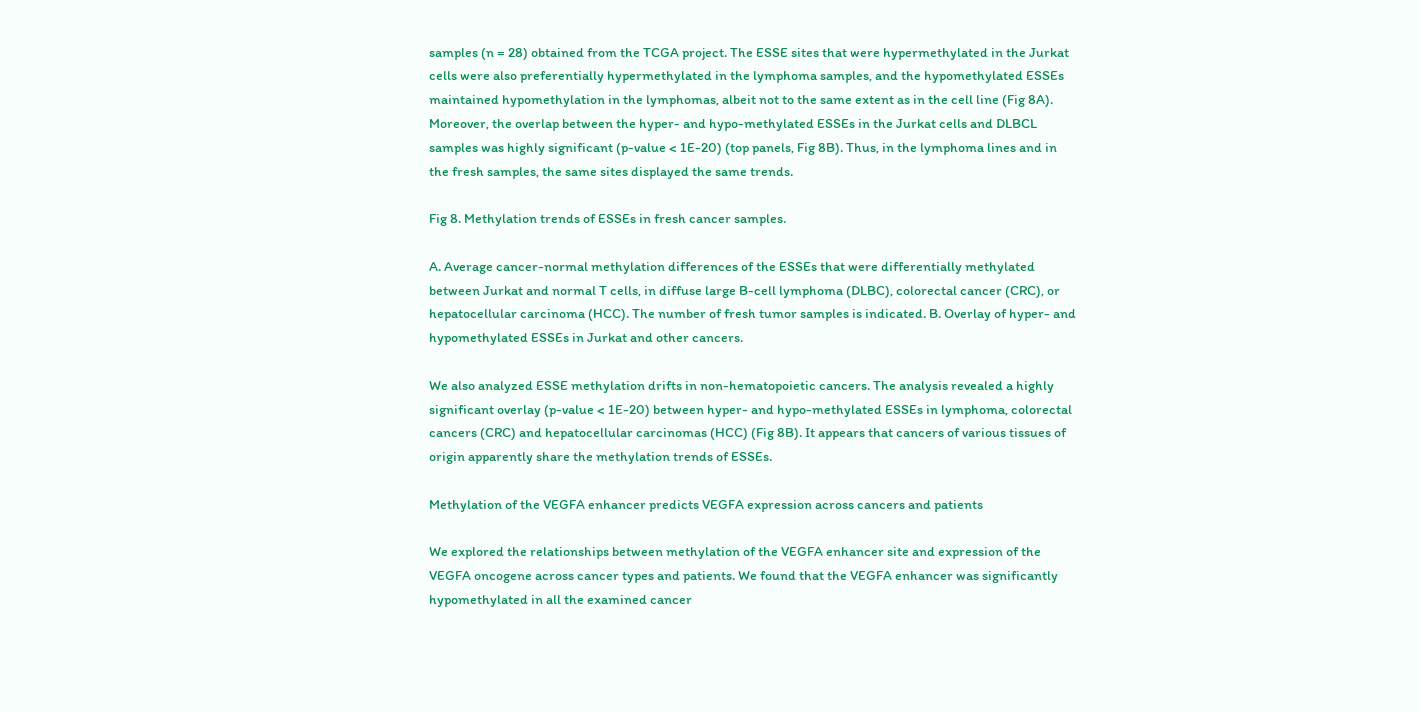samples (n = 28) obtained from the TCGA project. The ESSE sites that were hypermethylated in the Jurkat cells were also preferentially hypermethylated in the lymphoma samples, and the hypomethylated ESSEs maintained hypomethylation in the lymphomas, albeit not to the same extent as in the cell line (Fig 8A). Moreover, the overlap between the hyper- and hypo-methylated ESSEs in the Jurkat cells and DLBCL samples was highly significant (p-value < 1E-20) (top panels, Fig 8B). Thus, in the lymphoma lines and in the fresh samples, the same sites displayed the same trends.

Fig 8. Methylation trends of ESSEs in fresh cancer samples.

A. Average cancer-normal methylation differences of the ESSEs that were differentially methylated between Jurkat and normal T cells, in diffuse large B-cell lymphoma (DLBC), colorectal cancer (CRC), or hepatocellular carcinoma (HCC). The number of fresh tumor samples is indicated. B. Overlay of hyper- and hypomethylated ESSEs in Jurkat and other cancers.

We also analyzed ESSE methylation drifts in non-hematopoietic cancers. The analysis revealed a highly significant overlay (p-value < 1E-20) between hyper- and hypo-methylated ESSEs in lymphoma, colorectal cancers (CRC) and hepatocellular carcinomas (HCC) (Fig 8B). It appears that cancers of various tissues of origin apparently share the methylation trends of ESSEs.

Methylation of the VEGFA enhancer predicts VEGFA expression across cancers and patients

We explored the relationships between methylation of the VEGFA enhancer site and expression of the VEGFA oncogene across cancer types and patients. We found that the VEGFA enhancer was significantly hypomethylated in all the examined cancer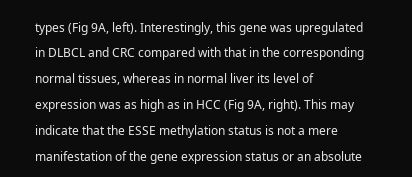types (Fig 9A, left). Interestingly, this gene was upregulated in DLBCL and CRC compared with that in the corresponding normal tissues, whereas in normal liver its level of expression was as high as in HCC (Fig 9A, right). This may indicate that the ESSE methylation status is not a mere manifestation of the gene expression status or an absolute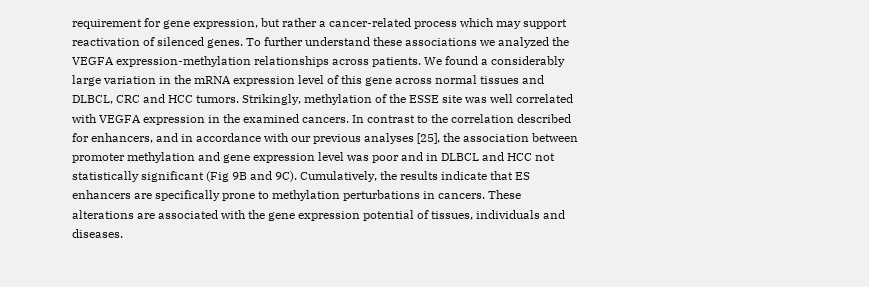requirement for gene expression, but rather a cancer-related process which may support reactivation of silenced genes. To further understand these associations we analyzed the VEGFA expression-methylation relationships across patients. We found a considerably large variation in the mRNA expression level of this gene across normal tissues and DLBCL, CRC and HCC tumors. Strikingly, methylation of the ESSE site was well correlated with VEGFA expression in the examined cancers. In contrast to the correlation described for enhancers, and in accordance with our previous analyses [25], the association between promoter methylation and gene expression level was poor and in DLBCL and HCC not statistically significant (Fig 9B and 9C). Cumulatively, the results indicate that ES enhancers are specifically prone to methylation perturbations in cancers. These alterations are associated with the gene expression potential of tissues, individuals and diseases.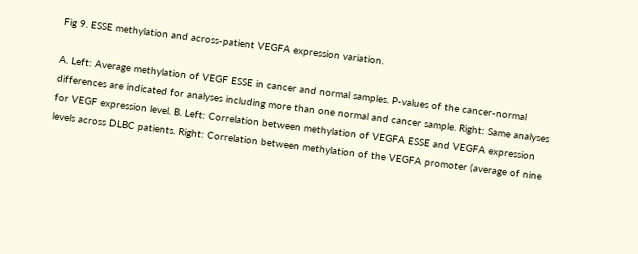Fig 9. ESSE methylation and across-patient VEGFA expression variation.

A. Left: Average methylation of VEGF ESSE in cancer and normal samples. P-values of the cancer-normal differences are indicated for analyses including more than one normal and cancer sample. Right: Same analyses for VEGF expression level. B. Left: Correlation between methylation of VEGFA ESSE and VEGFA expression levels across DLBC patients. Right: Correlation between methylation of the VEGFA promoter (average of nine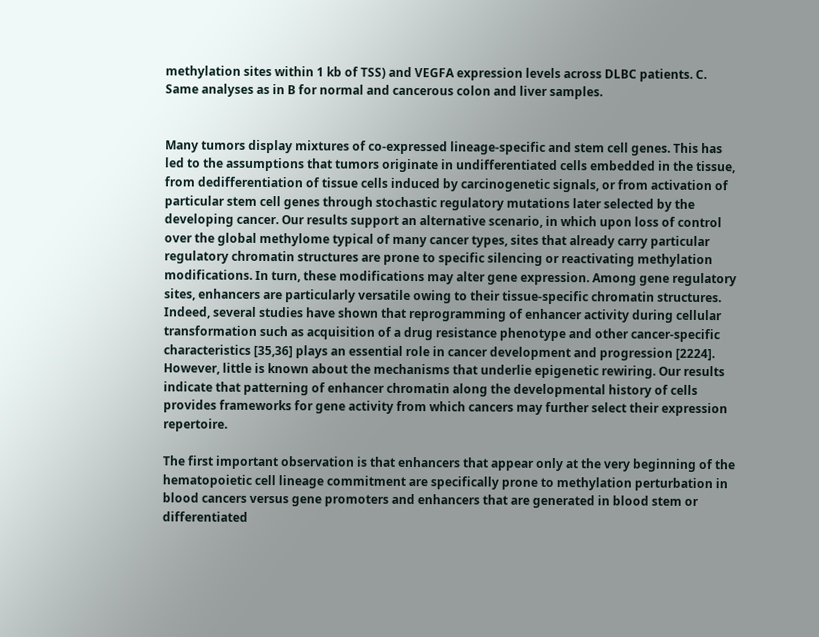methylation sites within 1 kb of TSS) and VEGFA expression levels across DLBC patients. C. Same analyses as in B for normal and cancerous colon and liver samples.


Many tumors display mixtures of co-expressed lineage-specific and stem cell genes. This has led to the assumptions that tumors originate in undifferentiated cells embedded in the tissue, from dedifferentiation of tissue cells induced by carcinogenetic signals, or from activation of particular stem cell genes through stochastic regulatory mutations later selected by the developing cancer. Our results support an alternative scenario, in which upon loss of control over the global methylome typical of many cancer types, sites that already carry particular regulatory chromatin structures are prone to specific silencing or reactivating methylation modifications. In turn, these modifications may alter gene expression. Among gene regulatory sites, enhancers are particularly versatile owing to their tissue-specific chromatin structures. Indeed, several studies have shown that reprogramming of enhancer activity during cellular transformation such as acquisition of a drug resistance phenotype and other cancer-specific characteristics [35,36] plays an essential role in cancer development and progression [2224]. However, little is known about the mechanisms that underlie epigenetic rewiring. Our results indicate that patterning of enhancer chromatin along the developmental history of cells provides frameworks for gene activity from which cancers may further select their expression repertoire.

The first important observation is that enhancers that appear only at the very beginning of the hematopoietic cell lineage commitment are specifically prone to methylation perturbation in blood cancers versus gene promoters and enhancers that are generated in blood stem or differentiated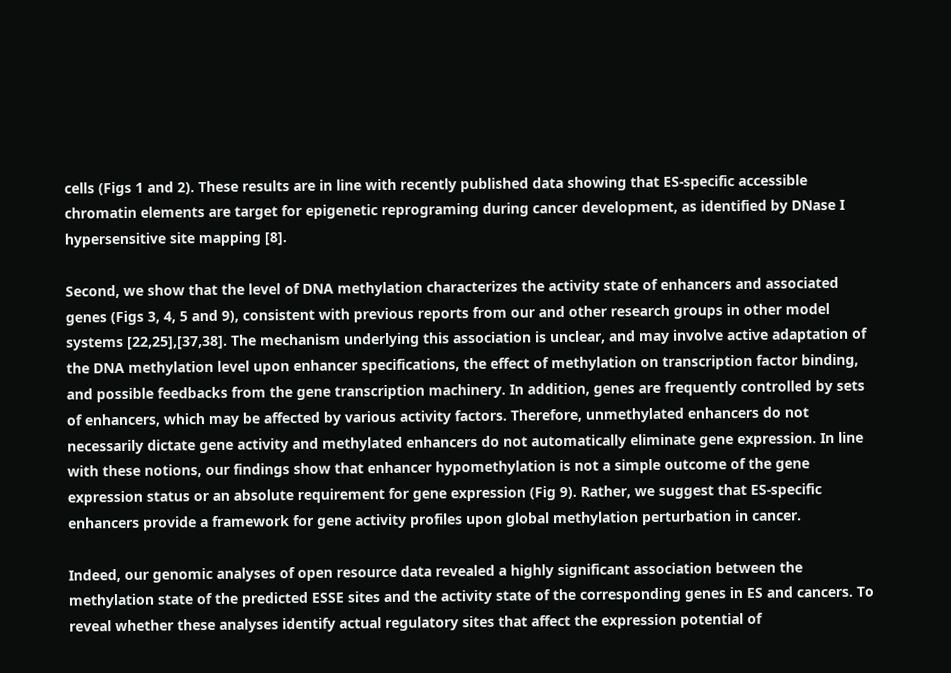cells (Figs 1 and 2). These results are in line with recently published data showing that ES-specific accessible chromatin elements are target for epigenetic reprograming during cancer development, as identified by DNase I hypersensitive site mapping [8].

Second, we show that the level of DNA methylation characterizes the activity state of enhancers and associated genes (Figs 3, 4, 5 and 9), consistent with previous reports from our and other research groups in other model systems [22,25],[37,38]. The mechanism underlying this association is unclear, and may involve active adaptation of the DNA methylation level upon enhancer specifications, the effect of methylation on transcription factor binding, and possible feedbacks from the gene transcription machinery. In addition, genes are frequently controlled by sets of enhancers, which may be affected by various activity factors. Therefore, unmethylated enhancers do not necessarily dictate gene activity and methylated enhancers do not automatically eliminate gene expression. In line with these notions, our findings show that enhancer hypomethylation is not a simple outcome of the gene expression status or an absolute requirement for gene expression (Fig 9). Rather, we suggest that ES-specific enhancers provide a framework for gene activity profiles upon global methylation perturbation in cancer.

Indeed, our genomic analyses of open resource data revealed a highly significant association between the methylation state of the predicted ESSE sites and the activity state of the corresponding genes in ES and cancers. To reveal whether these analyses identify actual regulatory sites that affect the expression potential of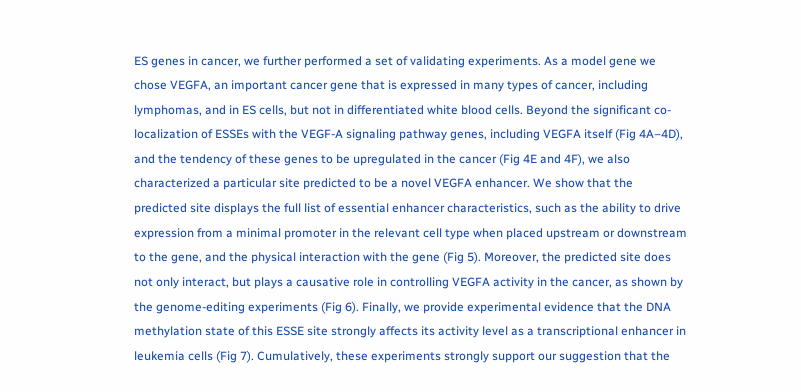ES genes in cancer, we further performed a set of validating experiments. As a model gene we chose VEGFA, an important cancer gene that is expressed in many types of cancer, including lymphomas, and in ES cells, but not in differentiated white blood cells. Beyond the significant co-localization of ESSEs with the VEGF-A signaling pathway genes, including VEGFA itself (Fig 4A–4D), and the tendency of these genes to be upregulated in the cancer (Fig 4E and 4F), we also characterized a particular site predicted to be a novel VEGFA enhancer. We show that the predicted site displays the full list of essential enhancer characteristics, such as the ability to drive expression from a minimal promoter in the relevant cell type when placed upstream or downstream to the gene, and the physical interaction with the gene (Fig 5). Moreover, the predicted site does not only interact, but plays a causative role in controlling VEGFA activity in the cancer, as shown by the genome-editing experiments (Fig 6). Finally, we provide experimental evidence that the DNA methylation state of this ESSE site strongly affects its activity level as a transcriptional enhancer in leukemia cells (Fig 7). Cumulatively, these experiments strongly support our suggestion that the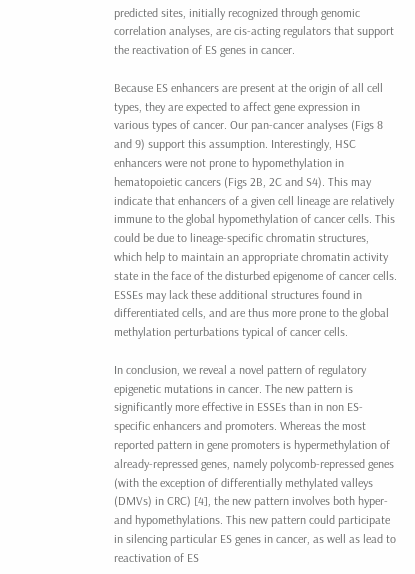predicted sites, initially recognized through genomic correlation analyses, are cis-acting regulators that support the reactivation of ES genes in cancer.

Because ES enhancers are present at the origin of all cell types, they are expected to affect gene expression in various types of cancer. Our pan-cancer analyses (Figs 8 and 9) support this assumption. Interestingly, HSC enhancers were not prone to hypomethylation in hematopoietic cancers (Figs 2B, 2C and S4). This may indicate that enhancers of a given cell lineage are relatively immune to the global hypomethylation of cancer cells. This could be due to lineage-specific chromatin structures, which help to maintain an appropriate chromatin activity state in the face of the disturbed epigenome of cancer cells. ESSEs may lack these additional structures found in differentiated cells, and are thus more prone to the global methylation perturbations typical of cancer cells.

In conclusion, we reveal a novel pattern of regulatory epigenetic mutations in cancer. The new pattern is significantly more effective in ESSEs than in non ES-specific enhancers and promoters. Whereas the most reported pattern in gene promoters is hypermethylation of already-repressed genes, namely polycomb-repressed genes (with the exception of differentially methylated valleys (DMVs) in CRC) [4], the new pattern involves both hyper- and hypomethylations. This new pattern could participate in silencing particular ES genes in cancer, as well as lead to reactivation of ES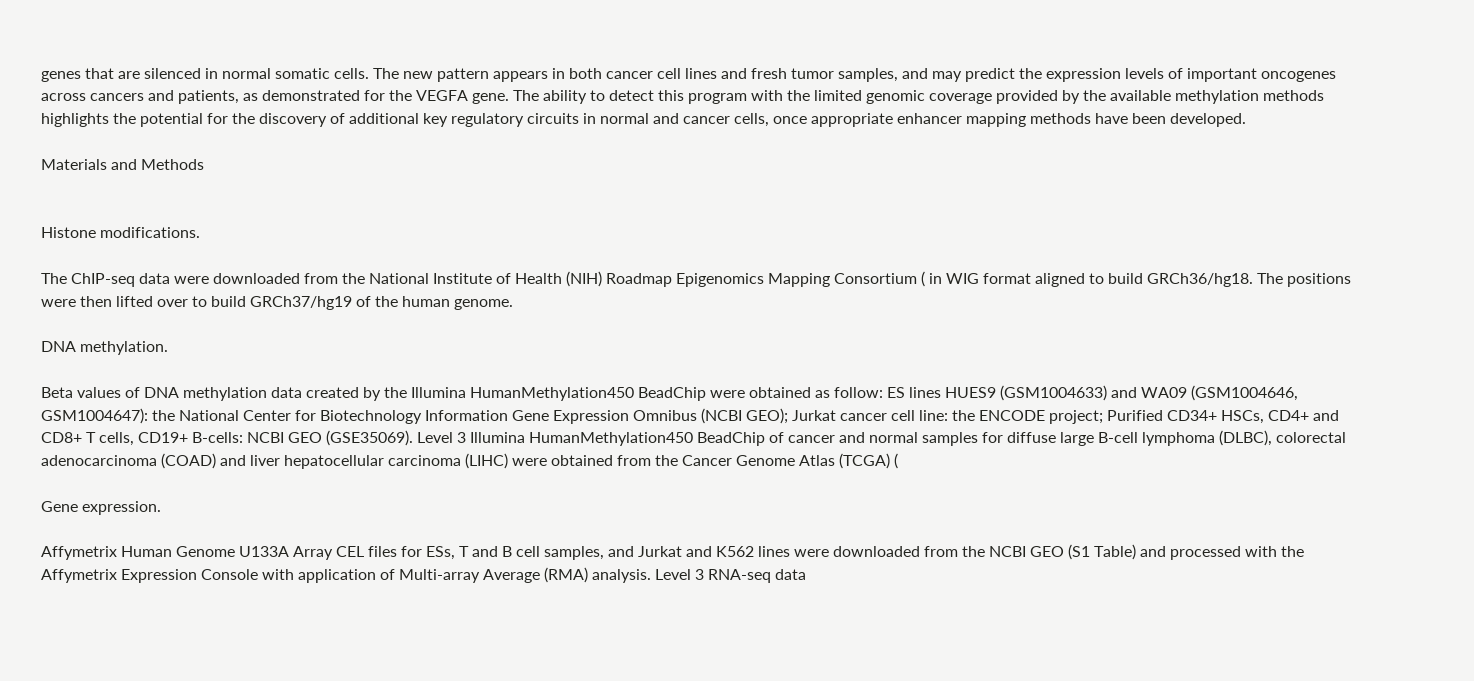genes that are silenced in normal somatic cells. The new pattern appears in both cancer cell lines and fresh tumor samples, and may predict the expression levels of important oncogenes across cancers and patients, as demonstrated for the VEGFA gene. The ability to detect this program with the limited genomic coverage provided by the available methylation methods highlights the potential for the discovery of additional key regulatory circuits in normal and cancer cells, once appropriate enhancer mapping methods have been developed.

Materials and Methods


Histone modifications.

The ChIP-seq data were downloaded from the National Institute of Health (NIH) Roadmap Epigenomics Mapping Consortium ( in WIG format aligned to build GRCh36/hg18. The positions were then lifted over to build GRCh37/hg19 of the human genome.

DNA methylation.

Beta values of DNA methylation data created by the Illumina HumanMethylation450 BeadChip were obtained as follow: ES lines HUES9 (GSM1004633) and WA09 (GSM1004646, GSM1004647): the National Center for Biotechnology Information Gene Expression Omnibus (NCBI GEO); Jurkat cancer cell line: the ENCODE project; Purified CD34+ HSCs, CD4+ and CD8+ T cells, CD19+ B-cells: NCBI GEO (GSE35069). Level 3 Illumina HumanMethylation450 BeadChip of cancer and normal samples for diffuse large B-cell lymphoma (DLBC), colorectal adenocarcinoma (COAD) and liver hepatocellular carcinoma (LIHC) were obtained from the Cancer Genome Atlas (TCGA) (

Gene expression.

Affymetrix Human Genome U133A Array CEL files for ESs, T and B cell samples, and Jurkat and K562 lines were downloaded from the NCBI GEO (S1 Table) and processed with the Affymetrix Expression Console with application of Multi-array Average (RMA) analysis. Level 3 RNA-seq data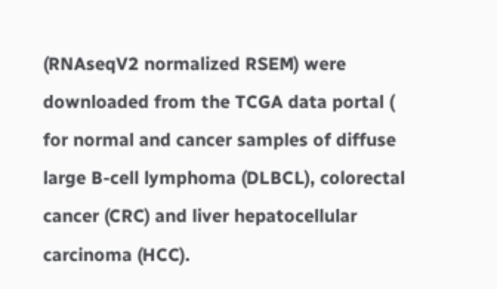(RNAseqV2 normalized RSEM) were downloaded from the TCGA data portal ( for normal and cancer samples of diffuse large B-cell lymphoma (DLBCL), colorectal cancer (CRC) and liver hepatocellular carcinoma (HCC).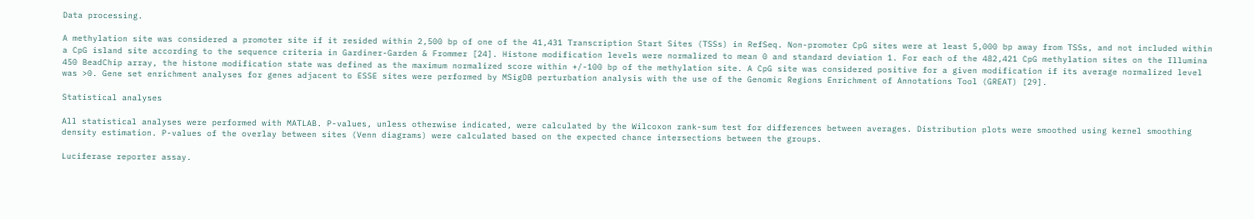Data processing.

A methylation site was considered a promoter site if it resided within 2,500 bp of one of the 41,431 Transcription Start Sites (TSSs) in RefSeq. Non-promoter CpG sites were at least 5,000 bp away from TSSs, and not included within a CpG island site according to the sequence criteria in Gardiner-Garden & Frommer [24]. Histone modification levels were normalized to mean 0 and standard deviation 1. For each of the 482,421 CpG methylation sites on the Illumina 450 BeadChip array, the histone modification state was defined as the maximum normalized score within +/-100 bp of the methylation site. A CpG site was considered positive for a given modification if its average normalized level was >0. Gene set enrichment analyses for genes adjacent to ESSE sites were performed by MSigDB perturbation analysis with the use of the Genomic Regions Enrichment of Annotations Tool (GREAT) [29].

Statistical analyses

All statistical analyses were performed with MATLAB. P-values, unless otherwise indicated, were calculated by the Wilcoxon rank-sum test for differences between averages. Distribution plots were smoothed using kernel smoothing density estimation. P-values of the overlay between sites (Venn diagrams) were calculated based on the expected chance intersections between the groups.

Luciferase reporter assay.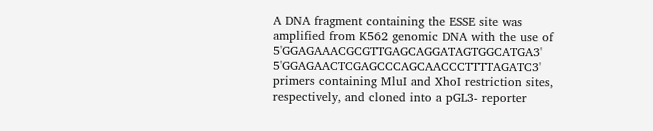A DNA fragment containing the ESSE site was amplified from K562 genomic DNA with the use of 5'GGAGAAACGCGTTGAGCAGGATAGTGGCATGA3' 5'GGAGAACTCGAGCCCAGCAACCCTTTTAGATC3' primers containing MluI and XhoI restriction sites, respectively, and cloned into a pGL3- reporter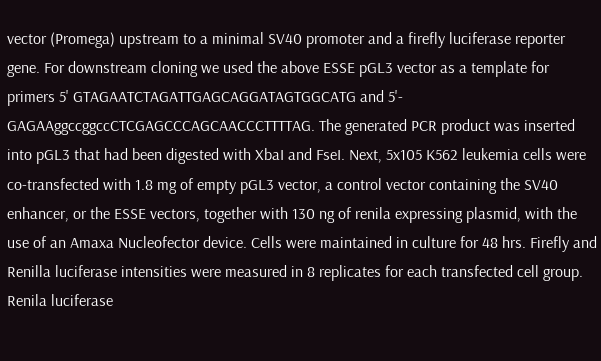vector (Promega) upstream to a minimal SV40 promoter and a firefly luciferase reporter gene. For downstream cloning we used the above ESSE pGL3 vector as a template for primers 5' GTAGAATCTAGATTGAGCAGGATAGTGGCATG and 5'- GAGAAggccggccCTCGAGCCCAGCAACCCTTTTAG. The generated PCR product was inserted into pGL3 that had been digested with XbaI and FseI. Next, 5x105 K562 leukemia cells were co-transfected with 1.8 mg of empty pGL3 vector, a control vector containing the SV40 enhancer, or the ESSE vectors, together with 130 ng of renila expressing plasmid, with the use of an Amaxa Nucleofector device. Cells were maintained in culture for 48 hrs. Firefly and Renilla luciferase intensities were measured in 8 replicates for each transfected cell group. Renila luciferase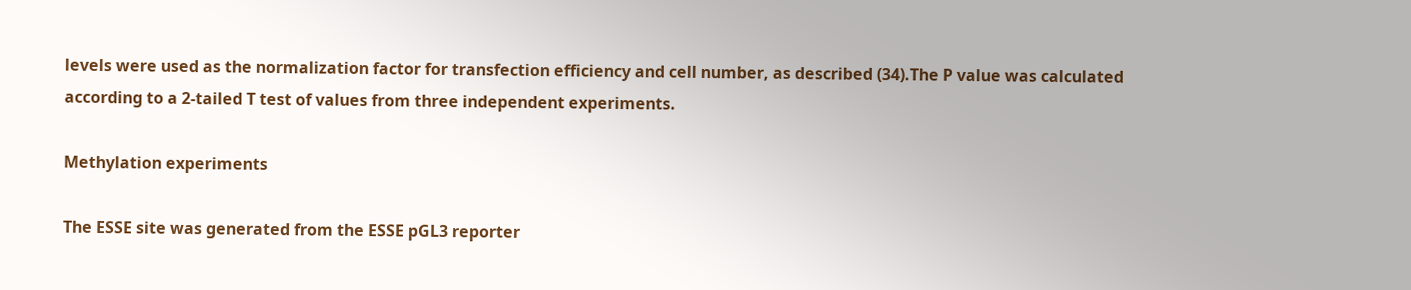levels were used as the normalization factor for transfection efficiency and cell number, as described (34).The P value was calculated according to a 2-tailed T test of values from three independent experiments.

Methylation experiments

The ESSE site was generated from the ESSE pGL3 reporter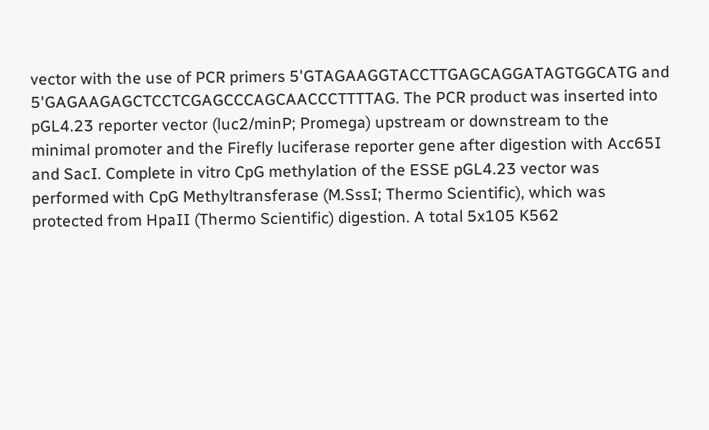vector with the use of PCR primers 5'GTAGAAGGTACCTTGAGCAGGATAGTGGCATG and 5'GAGAAGAGCTCCTCGAGCCCAGCAACCCTTTTAG. The PCR product was inserted into pGL4.23 reporter vector (luc2/minP; Promega) upstream or downstream to the minimal promoter and the Firefly luciferase reporter gene after digestion with Acc65I and SacI. Complete in vitro CpG methylation of the ESSE pGL4.23 vector was performed with CpG Methyltransferase (M.SssI; Thermo Scientific), which was protected from HpaII (Thermo Scientific) digestion. A total 5x105 K562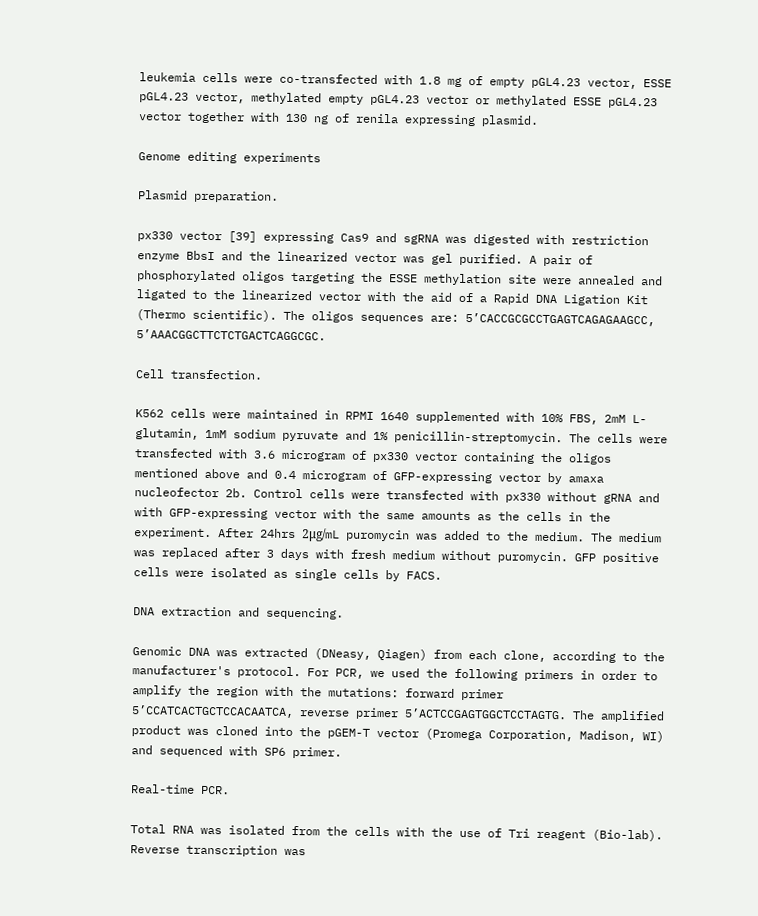leukemia cells were co-transfected with 1.8 mg of empty pGL4.23 vector, ESSE pGL4.23 vector, methylated empty pGL4.23 vector or methylated ESSE pGL4.23 vector together with 130 ng of renila expressing plasmid.

Genome editing experiments

Plasmid preparation.

px330 vector [39] expressing Cas9 and sgRNA was digested with restriction enzyme BbsI and the linearized vector was gel purified. A pair of phosphorylated oligos targeting the ESSE methylation site were annealed and ligated to the linearized vector with the aid of a Rapid DNA Ligation Kit (Thermo scientific). The oligos sequences are: 5’CACCGCGCCTGAGTCAGAGAAGCC, 5’AAACGGCTTCTCTGACTCAGGCGC.

Cell transfection.

K562 cells were maintained in RPMI 1640 supplemented with 10% FBS, 2mM L-glutamin, 1mM sodium pyruvate and 1% penicillin-streptomycin. The cells were transfected with 3.6 microgram of px330 vector containing the oligos mentioned above and 0.4 microgram of GFP-expressing vector by amaxa nucleofector 2b. Control cells were transfected with px330 without gRNA and with GFP-expressing vector with the same amounts as the cells in the experiment. After 24hrs 2μg/mL puromycin was added to the medium. The medium was replaced after 3 days with fresh medium without puromycin. GFP positive cells were isolated as single cells by FACS.

DNA extraction and sequencing.

Genomic DNA was extracted (DNeasy, Qiagen) from each clone, according to the manufacturer's protocol. For PCR, we used the following primers in order to amplify the region with the mutations: forward primer 5’CCATCACTGCTCCACAATCA, reverse primer 5’ACTCCGAGTGGCTCCTAGTG. The amplified product was cloned into the pGEM-T vector (Promega Corporation, Madison, WI) and sequenced with SP6 primer.

Real-time PCR.

Total RNA was isolated from the cells with the use of Tri reagent (Bio-lab). Reverse transcription was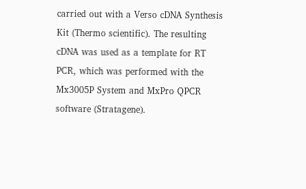carried out with a Verso cDNA Synthesis Kit (Thermo scientific). The resulting cDNA was used as a template for RT PCR, which was performed with the Mx3005P System and MxPro QPCR software (Stratagene).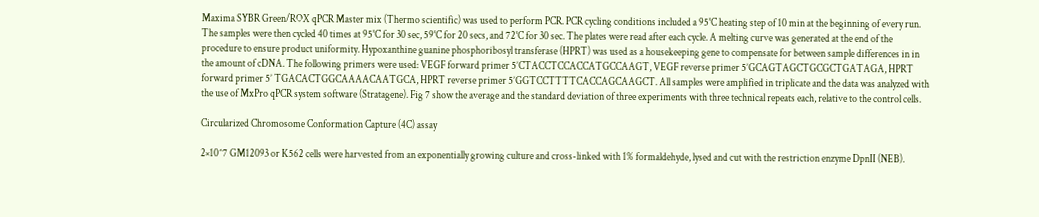Maxima SYBR Green/ROX qPCR Master mix (Thermo scientific) was used to perform PCR. PCR cycling conditions included a 95°C heating step of 10 min at the beginning of every run. The samples were then cycled 40 times at 95°C for 30 sec, 59°C for 20 secs, and 72°C for 30 sec. The plates were read after each cycle. A melting curve was generated at the end of the procedure to ensure product uniformity. Hypoxanthine guanine phosphoribosyl transferase (HPRT) was used as a housekeeping gene to compensate for between sample differences in in the amount of cDNA. The following primers were used: VEGF forward primer 5’CTACCTCCACCATGCCAAGT, VEGF reverse primer 5’GCAGTAGCTGCGCTGATAGA, HPRT forward primer 5’ TGACACTGGCAAAACAATGCA, HPRT reverse primer 5’GGTCCTTTTCACCAGCAAGCT. All samples were amplified in triplicate and the data was analyzed with the use of MxPro qPCR system software (Stratagene). Fig 7 show the average and the standard deviation of three experiments with three technical repeats each, relative to the control cells.

Circularized Chromosome Conformation Capture (4C) assay

2×10^7 GM12093 or K562 cells were harvested from an exponentially growing culture and cross-linked with 1% formaldehyde, lysed and cut with the restriction enzyme DpnII (NEB).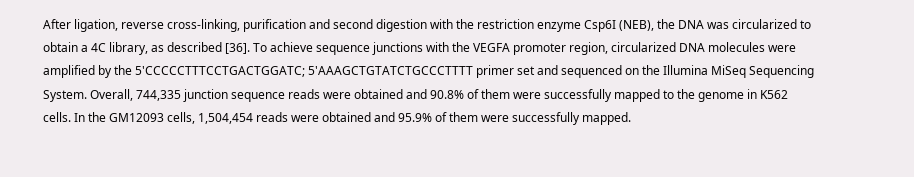After ligation, reverse cross-linking, purification and second digestion with the restriction enzyme Csp6I (NEB), the DNA was circularized to obtain a 4C library, as described [36]. To achieve sequence junctions with the VEGFA promoter region, circularized DNA molecules were amplified by the 5'CCCCCTTTCCTGACTGGATC; 5'AAAGCTGTATCTGCCCTTTT primer set and sequenced on the Illumina MiSeq Sequencing System. Overall, 744,335 junction sequence reads were obtained and 90.8% of them were successfully mapped to the genome in K562 cells. In the GM12093 cells, 1,504,454 reads were obtained and 95.9% of them were successfully mapped.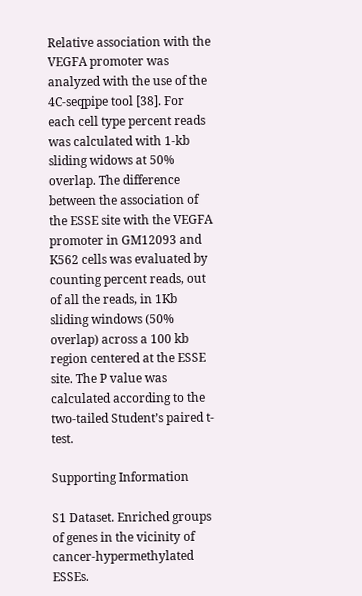Relative association with the VEGFA promoter was analyzed with the use of the 4C-seqpipe tool [38]. For each cell type percent reads was calculated with 1-kb sliding widows at 50% overlap. The difference between the association of the ESSE site with the VEGFA promoter in GM12093 and K562 cells was evaluated by counting percent reads, out of all the reads, in 1Kb sliding windows (50% overlap) across a 100 kb region centered at the ESSE site. The P value was calculated according to the two-tailed Student’s paired t-test.

Supporting Information

S1 Dataset. Enriched groups of genes in the vicinity of cancer-hypermethylated ESSEs.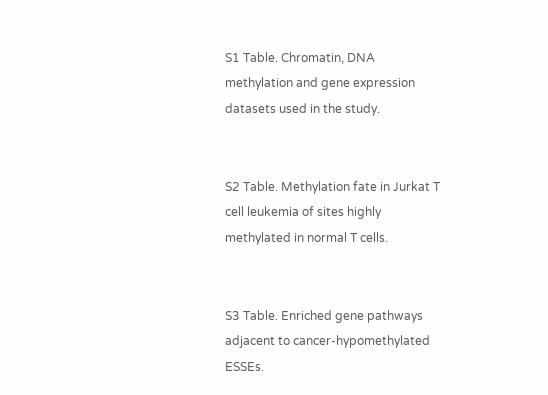S1 Table. Chromatin, DNA methylation and gene expression datasets used in the study.


S2 Table. Methylation fate in Jurkat T cell leukemia of sites highly methylated in normal T cells.


S3 Table. Enriched gene pathways adjacent to cancer-hypomethylated ESSEs.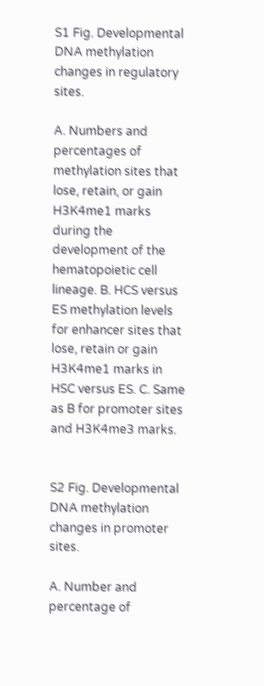S1 Fig. Developmental DNA methylation changes in regulatory sites.

A. Numbers and percentages of methylation sites that lose, retain, or gain H3K4me1 marks during the development of the hematopoietic cell lineage. B. HCS versus ES methylation levels for enhancer sites that lose, retain or gain H3K4me1 marks in HSC versus ES. C. Same as B for promoter sites and H3K4me3 marks.


S2 Fig. Developmental DNA methylation changes in promoter sites.

A. Number and percentage of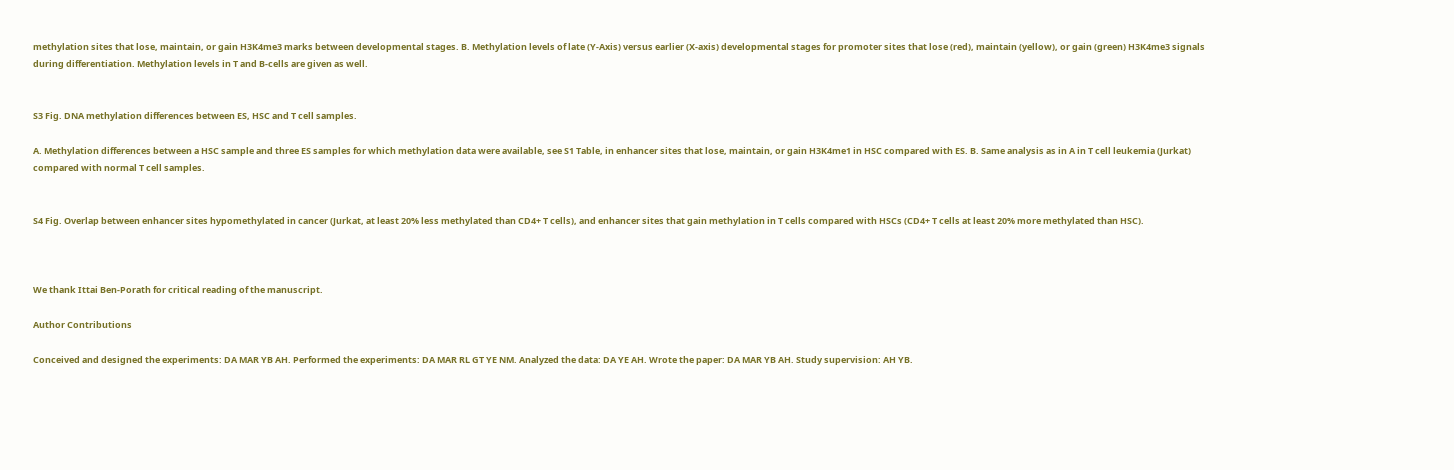methylation sites that lose, maintain, or gain H3K4me3 marks between developmental stages. B. Methylation levels of late (Y-Axis) versus earlier (X-axis) developmental stages for promoter sites that lose (red), maintain (yellow), or gain (green) H3K4me3 signals during differentiation. Methylation levels in T and B-cells are given as well.


S3 Fig. DNA methylation differences between ES, HSC and T cell samples.

A. Methylation differences between a HSC sample and three ES samples for which methylation data were available, see S1 Table, in enhancer sites that lose, maintain, or gain H3K4me1 in HSC compared with ES. B. Same analysis as in A in T cell leukemia (Jurkat) compared with normal T cell samples.


S4 Fig. Overlap between enhancer sites hypomethylated in cancer (Jurkat, at least 20% less methylated than CD4+ T cells), and enhancer sites that gain methylation in T cells compared with HSCs (CD4+ T cells at least 20% more methylated than HSC).



We thank Ittai Ben-Porath for critical reading of the manuscript.

Author Contributions

Conceived and designed the experiments: DA MAR YB AH. Performed the experiments: DA MAR RL GT YE NM. Analyzed the data: DA YE AH. Wrote the paper: DA MAR YB AH. Study supervision: AH YB.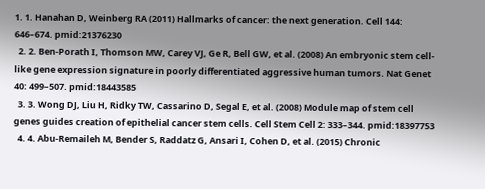1. 1. Hanahan D, Weinberg RA (2011) Hallmarks of cancer: the next generation. Cell 144: 646–674. pmid:21376230
  2. 2. Ben-Porath I, Thomson MW, Carey VJ, Ge R, Bell GW, et al. (2008) An embryonic stem cell-like gene expression signature in poorly differentiated aggressive human tumors. Nat Genet 40: 499–507. pmid:18443585
  3. 3. Wong DJ, Liu H, Ridky TW, Cassarino D, Segal E, et al. (2008) Module map of stem cell genes guides creation of epithelial cancer stem cells. Cell Stem Cell 2: 333–344. pmid:18397753
  4. 4. Abu-Remaileh M, Bender S, Raddatz G, Ansari I, Cohen D, et al. (2015) Chronic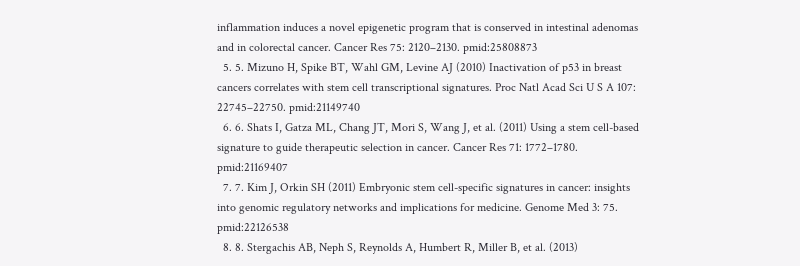inflammation induces a novel epigenetic program that is conserved in intestinal adenomas and in colorectal cancer. Cancer Res 75: 2120–2130. pmid:25808873
  5. 5. Mizuno H, Spike BT, Wahl GM, Levine AJ (2010) Inactivation of p53 in breast cancers correlates with stem cell transcriptional signatures. Proc Natl Acad Sci U S A 107: 22745–22750. pmid:21149740
  6. 6. Shats I, Gatza ML, Chang JT, Mori S, Wang J, et al. (2011) Using a stem cell-based signature to guide therapeutic selection in cancer. Cancer Res 71: 1772–1780. pmid:21169407
  7. 7. Kim J, Orkin SH (2011) Embryonic stem cell-specific signatures in cancer: insights into genomic regulatory networks and implications for medicine. Genome Med 3: 75. pmid:22126538
  8. 8. Stergachis AB, Neph S, Reynolds A, Humbert R, Miller B, et al. (2013)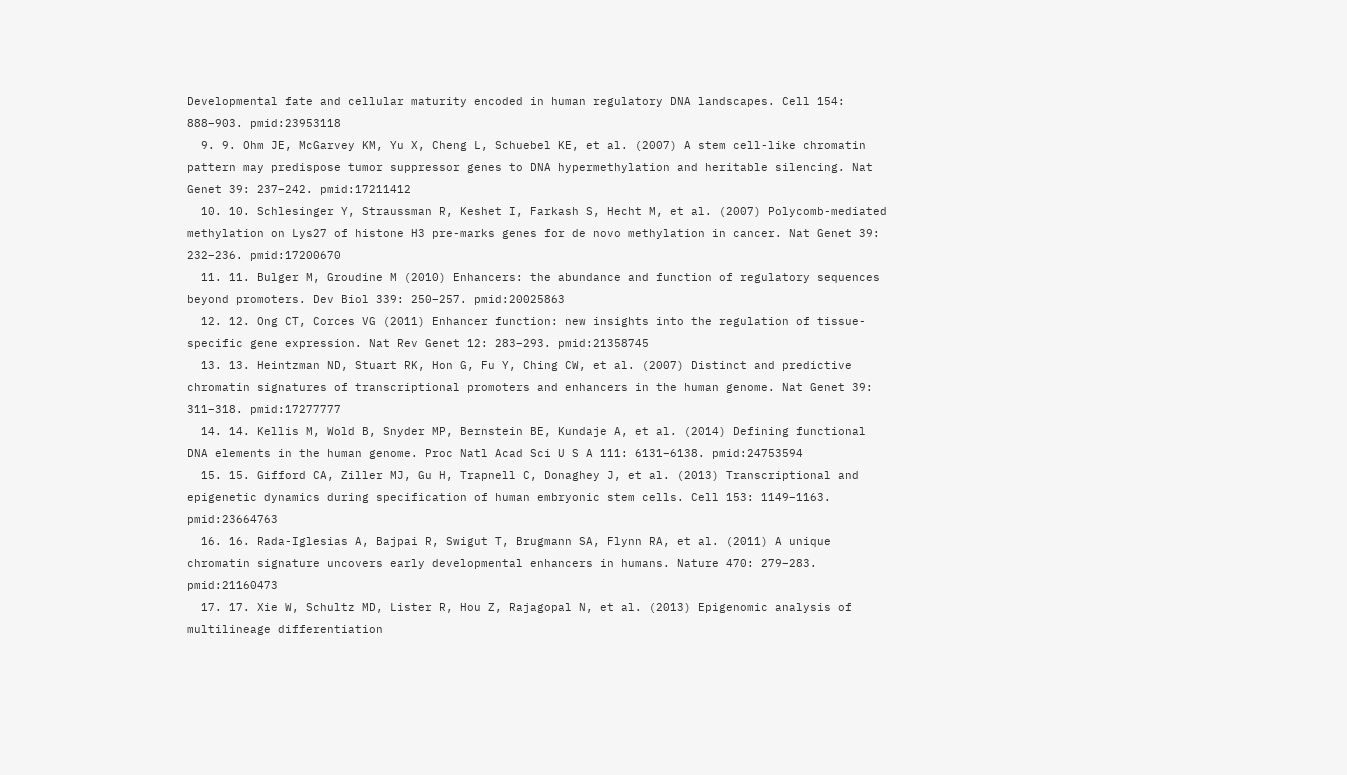Developmental fate and cellular maturity encoded in human regulatory DNA landscapes. Cell 154: 888–903. pmid:23953118
  9. 9. Ohm JE, McGarvey KM, Yu X, Cheng L, Schuebel KE, et al. (2007) A stem cell-like chromatin pattern may predispose tumor suppressor genes to DNA hypermethylation and heritable silencing. Nat Genet 39: 237–242. pmid:17211412
  10. 10. Schlesinger Y, Straussman R, Keshet I, Farkash S, Hecht M, et al. (2007) Polycomb-mediated methylation on Lys27 of histone H3 pre-marks genes for de novo methylation in cancer. Nat Genet 39: 232–236. pmid:17200670
  11. 11. Bulger M, Groudine M (2010) Enhancers: the abundance and function of regulatory sequences beyond promoters. Dev Biol 339: 250–257. pmid:20025863
  12. 12. Ong CT, Corces VG (2011) Enhancer function: new insights into the regulation of tissue-specific gene expression. Nat Rev Genet 12: 283–293. pmid:21358745
  13. 13. Heintzman ND, Stuart RK, Hon G, Fu Y, Ching CW, et al. (2007) Distinct and predictive chromatin signatures of transcriptional promoters and enhancers in the human genome. Nat Genet 39: 311–318. pmid:17277777
  14. 14. Kellis M, Wold B, Snyder MP, Bernstein BE, Kundaje A, et al. (2014) Defining functional DNA elements in the human genome. Proc Natl Acad Sci U S A 111: 6131–6138. pmid:24753594
  15. 15. Gifford CA, Ziller MJ, Gu H, Trapnell C, Donaghey J, et al. (2013) Transcriptional and epigenetic dynamics during specification of human embryonic stem cells. Cell 153: 1149–1163. pmid:23664763
  16. 16. Rada-Iglesias A, Bajpai R, Swigut T, Brugmann SA, Flynn RA, et al. (2011) A unique chromatin signature uncovers early developmental enhancers in humans. Nature 470: 279–283. pmid:21160473
  17. 17. Xie W, Schultz MD, Lister R, Hou Z, Rajagopal N, et al. (2013) Epigenomic analysis of multilineage differentiation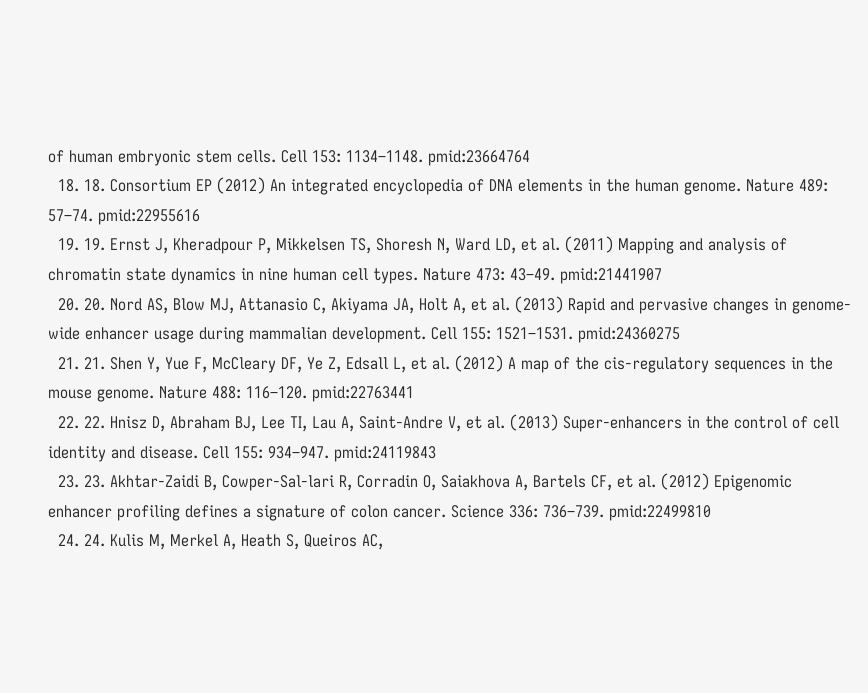of human embryonic stem cells. Cell 153: 1134–1148. pmid:23664764
  18. 18. Consortium EP (2012) An integrated encyclopedia of DNA elements in the human genome. Nature 489: 57–74. pmid:22955616
  19. 19. Ernst J, Kheradpour P, Mikkelsen TS, Shoresh N, Ward LD, et al. (2011) Mapping and analysis of chromatin state dynamics in nine human cell types. Nature 473: 43–49. pmid:21441907
  20. 20. Nord AS, Blow MJ, Attanasio C, Akiyama JA, Holt A, et al. (2013) Rapid and pervasive changes in genome-wide enhancer usage during mammalian development. Cell 155: 1521–1531. pmid:24360275
  21. 21. Shen Y, Yue F, McCleary DF, Ye Z, Edsall L, et al. (2012) A map of the cis-regulatory sequences in the mouse genome. Nature 488: 116–120. pmid:22763441
  22. 22. Hnisz D, Abraham BJ, Lee TI, Lau A, Saint-Andre V, et al. (2013) Super-enhancers in the control of cell identity and disease. Cell 155: 934–947. pmid:24119843
  23. 23. Akhtar-Zaidi B, Cowper-Sal-lari R, Corradin O, Saiakhova A, Bartels CF, et al. (2012) Epigenomic enhancer profiling defines a signature of colon cancer. Science 336: 736–739. pmid:22499810
  24. 24. Kulis M, Merkel A, Heath S, Queiros AC,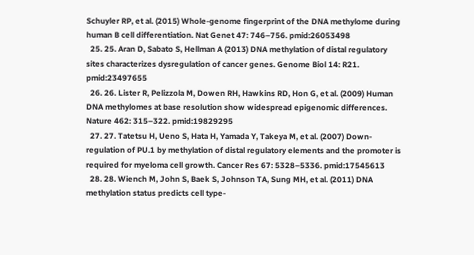Schuyler RP, et al. (2015) Whole-genome fingerprint of the DNA methylome during human B cell differentiation. Nat Genet 47: 746–756. pmid:26053498
  25. 25. Aran D, Sabato S, Hellman A (2013) DNA methylation of distal regulatory sites characterizes dysregulation of cancer genes. Genome Biol 14: R21. pmid:23497655
  26. 26. Lister R, Pelizzola M, Dowen RH, Hawkins RD, Hon G, et al. (2009) Human DNA methylomes at base resolution show widespread epigenomic differences. Nature 462: 315–322. pmid:19829295
  27. 27. Tatetsu H, Ueno S, Hata H, Yamada Y, Takeya M, et al. (2007) Down-regulation of PU.1 by methylation of distal regulatory elements and the promoter is required for myeloma cell growth. Cancer Res 67: 5328–5336. pmid:17545613
  28. 28. Wiench M, John S, Baek S, Johnson TA, Sung MH, et al. (2011) DNA methylation status predicts cell type-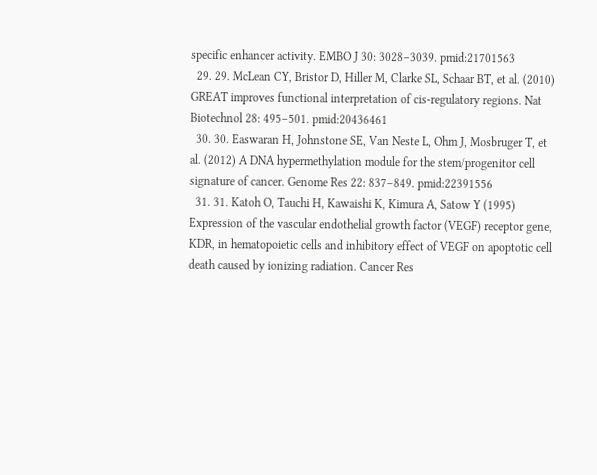specific enhancer activity. EMBO J 30: 3028–3039. pmid:21701563
  29. 29. McLean CY, Bristor D, Hiller M, Clarke SL, Schaar BT, et al. (2010) GREAT improves functional interpretation of cis-regulatory regions. Nat Biotechnol 28: 495–501. pmid:20436461
  30. 30. Easwaran H, Johnstone SE, Van Neste L, Ohm J, Mosbruger T, et al. (2012) A DNA hypermethylation module for the stem/progenitor cell signature of cancer. Genome Res 22: 837–849. pmid:22391556
  31. 31. Katoh O, Tauchi H, Kawaishi K, Kimura A, Satow Y (1995) Expression of the vascular endothelial growth factor (VEGF) receptor gene, KDR, in hematopoietic cells and inhibitory effect of VEGF on apoptotic cell death caused by ionizing radiation. Cancer Res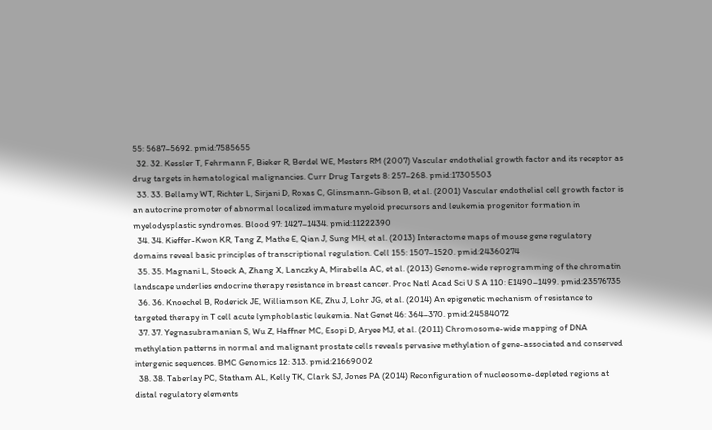55: 5687–5692. pmid:7585655
  32. 32. Kessler T, Fehrmann F, Bieker R, Berdel WE, Mesters RM (2007) Vascular endothelial growth factor and its receptor as drug targets in hematological malignancies. Curr Drug Targets 8: 257–268. pmid:17305503
  33. 33. Bellamy WT, Richter L, Sirjani D, Roxas C, Glinsmann-Gibson B, et al. (2001) Vascular endothelial cell growth factor is an autocrine promoter of abnormal localized immature myeloid precursors and leukemia progenitor formation in myelodysplastic syndromes. Blood 97: 1427–1434. pmid:11222390
  34. 34. Kieffer-Kwon KR, Tang Z, Mathe E, Qian J, Sung MH, et al. (2013) Interactome maps of mouse gene regulatory domains reveal basic principles of transcriptional regulation. Cell 155: 1507–1520. pmid:24360274
  35. 35. Magnani L, Stoeck A, Zhang X, Lanczky A, Mirabella AC, et al. (2013) Genome-wide reprogramming of the chromatin landscape underlies endocrine therapy resistance in breast cancer. Proc Natl Acad Sci U S A 110: E1490–1499. pmid:23576735
  36. 36. Knoechel B, Roderick JE, Williamson KE, Zhu J, Lohr JG, et al. (2014) An epigenetic mechanism of resistance to targeted therapy in T cell acute lymphoblastic leukemia. Nat Genet 46: 364–370. pmid:24584072
  37. 37. Yegnasubramanian S, Wu Z, Haffner MC, Esopi D, Aryee MJ, et al. (2011) Chromosome-wide mapping of DNA methylation patterns in normal and malignant prostate cells reveals pervasive methylation of gene-associated and conserved intergenic sequences. BMC Genomics 12: 313. pmid:21669002
  38. 38. Taberlay PC, Statham AL, Kelly TK, Clark SJ, Jones PA (2014) Reconfiguration of nucleosome-depleted regions at distal regulatory elements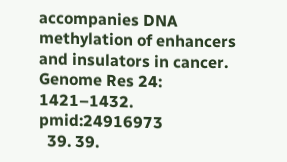accompanies DNA methylation of enhancers and insulators in cancer. Genome Res 24: 1421–1432. pmid:24916973
  39. 39.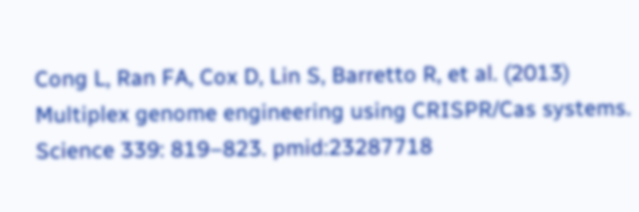Cong L, Ran FA, Cox D, Lin S, Barretto R, et al. (2013) Multiplex genome engineering using CRISPR/Cas systems. Science 339: 819–823. pmid:23287718